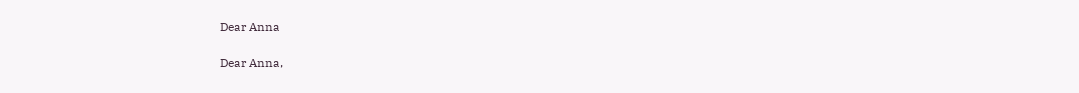Dear Anna

Dear Anna,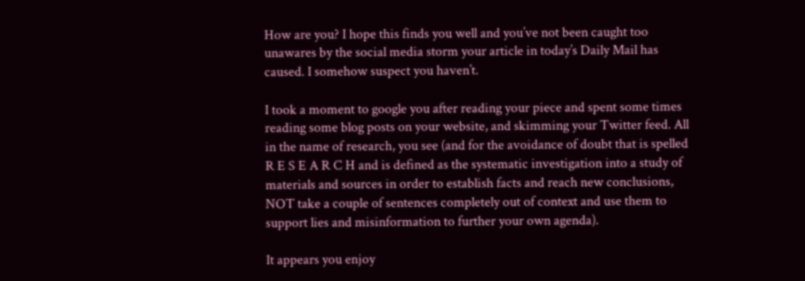How are you? I hope this finds you well and you’ve not been caught too unawares by the social media storm your article in today’s Daily Mail has caused. I somehow suspect you haven’t.

I took a moment to google you after reading your piece and spent some times reading some blog posts on your website, and skimming your Twitter feed. All in the name of research, you see (and for the avoidance of doubt that is spelled R E S E A R C H and is defined as the systematic investigation into a study of materials and sources in order to establish facts and reach new conclusions, NOT take a couple of sentences completely out of context and use them to support lies and misinformation to further your own agenda).

It appears you enjoy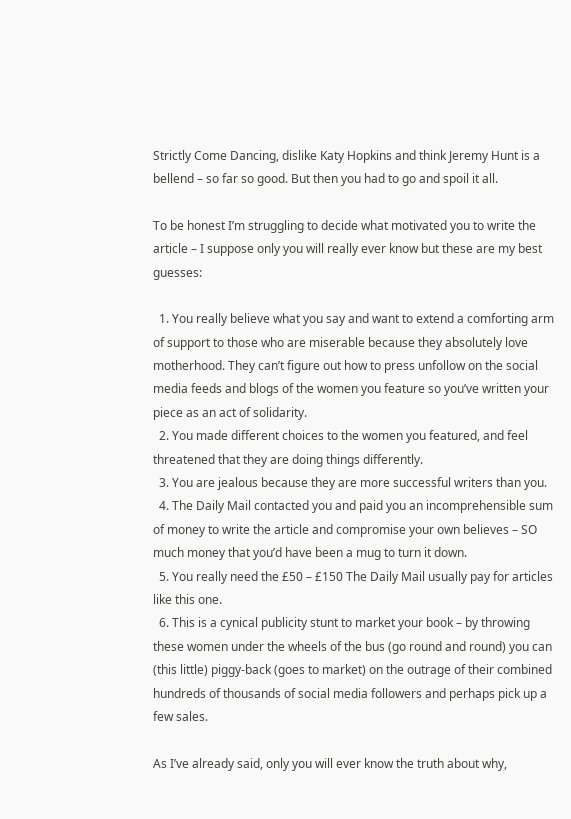Strictly Come Dancing, dislike Katy Hopkins and think Jeremy Hunt is a bellend – so far so good. But then you had to go and spoil it all.

To be honest I’m struggling to decide what motivated you to write the article – I suppose only you will really ever know but these are my best guesses:

  1. You really believe what you say and want to extend a comforting arm of support to those who are miserable because they absolutely love motherhood. They can’t figure out how to press unfollow on the social media feeds and blogs of the women you feature so you’ve written your piece as an act of solidarity.
  2. You made different choices to the women you featured, and feel threatened that they are doing things differently.
  3. You are jealous because they are more successful writers than you.
  4. The Daily Mail contacted you and paid you an incomprehensible sum of money to write the article and compromise your own believes – SO much money that you’d have been a mug to turn it down.
  5. You really need the £50 – £150 The Daily Mail usually pay for articles like this one.
  6. This is a cynical publicity stunt to market your book – by throwing these women under the wheels of the bus (go round and round) you can (this little) piggy-back (goes to market) on the outrage of their combined hundreds of thousands of social media followers and perhaps pick up a few sales.

As I’ve already said, only you will ever know the truth about why,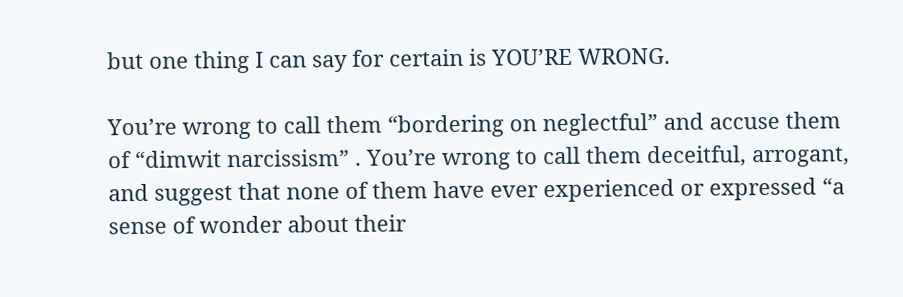but one thing I can say for certain is YOU’RE WRONG.

You’re wrong to call them “bordering on neglectful” and accuse them of “dimwit narcissism” . You’re wrong to call them deceitful, arrogant, and suggest that none of them have ever experienced or expressed “a sense of wonder about their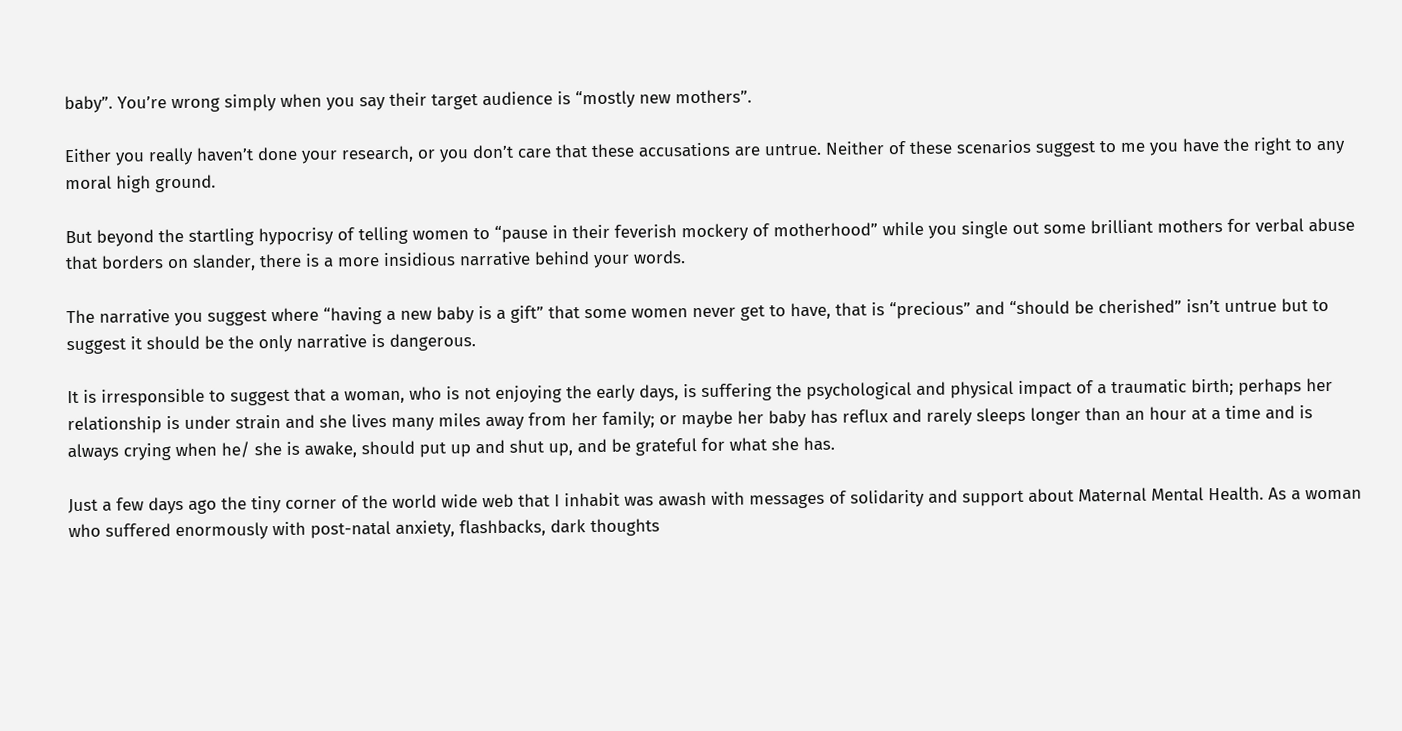baby”. You’re wrong simply when you say their target audience is “mostly new mothers”.

Either you really haven’t done your research, or you don’t care that these accusations are untrue. Neither of these scenarios suggest to me you have the right to any moral high ground.

But beyond the startling hypocrisy of telling women to “pause in their feverish mockery of motherhood” while you single out some brilliant mothers for verbal abuse that borders on slander, there is a more insidious narrative behind your words.

The narrative you suggest where “having a new baby is a gift” that some women never get to have, that is “precious” and “should be cherished” isn’t untrue but to suggest it should be the only narrative is dangerous.

It is irresponsible to suggest that a woman, who is not enjoying the early days, is suffering the psychological and physical impact of a traumatic birth; perhaps her relationship is under strain and she lives many miles away from her family; or maybe her baby has reflux and rarely sleeps longer than an hour at a time and is always crying when he/ she is awake, should put up and shut up, and be grateful for what she has.

Just a few days ago the tiny corner of the world wide web that I inhabit was awash with messages of solidarity and support about Maternal Mental Health. As a woman who suffered enormously with post-natal anxiety, flashbacks, dark thoughts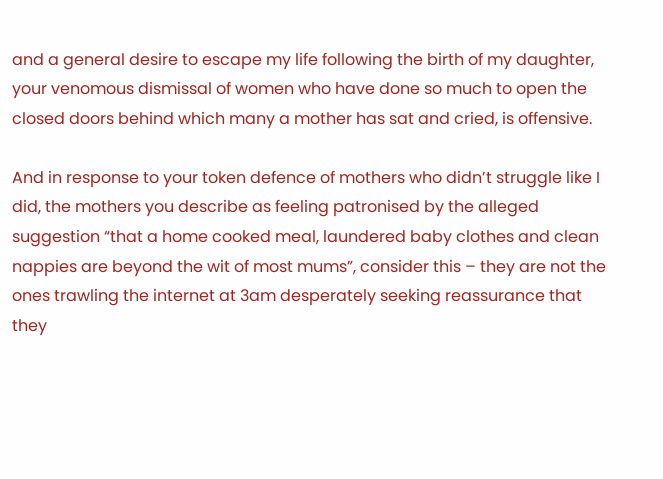and a general desire to escape my life following the birth of my daughter, your venomous dismissal of women who have done so much to open the closed doors behind which many a mother has sat and cried, is offensive.

And in response to your token defence of mothers who didn’t struggle like I did, the mothers you describe as feeling patronised by the alleged suggestion “that a home cooked meal, laundered baby clothes and clean nappies are beyond the wit of most mums”, consider this – they are not the ones trawling the internet at 3am desperately seeking reassurance that they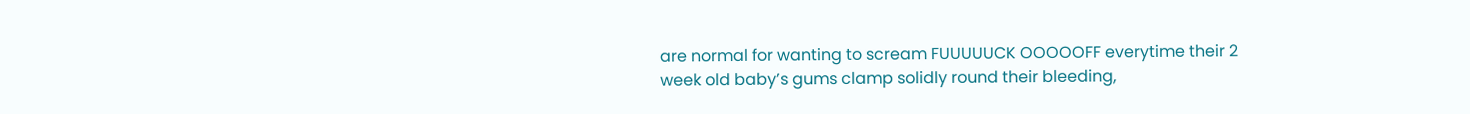are normal for wanting to scream FUUUUUCK OOOOOFF everytime their 2 week old baby’s gums clamp solidly round their bleeding,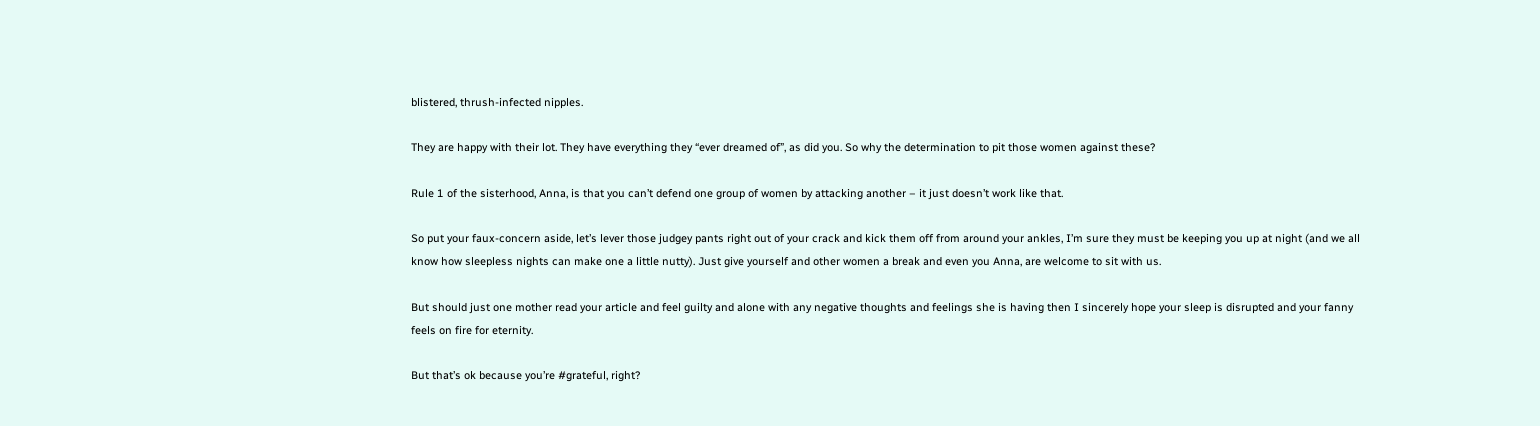blistered, thrush-infected nipples.

They are happy with their lot. They have everything they “ever dreamed of”, as did you. So why the determination to pit those women against these?

Rule 1 of the sisterhood, Anna, is that you can’t defend one group of women by attacking another – it just doesn’t work like that.

So put your faux-concern aside, let’s lever those judgey pants right out of your crack and kick them off from around your ankles, I’m sure they must be keeping you up at night (and we all know how sleepless nights can make one a little nutty). Just give yourself and other women a break and even you Anna, are welcome to sit with us.

But should just one mother read your article and feel guilty and alone with any negative thoughts and feelings she is having then I sincerely hope your sleep is disrupted and your fanny feels on fire for eternity.

But that’s ok because you’re #grateful, right?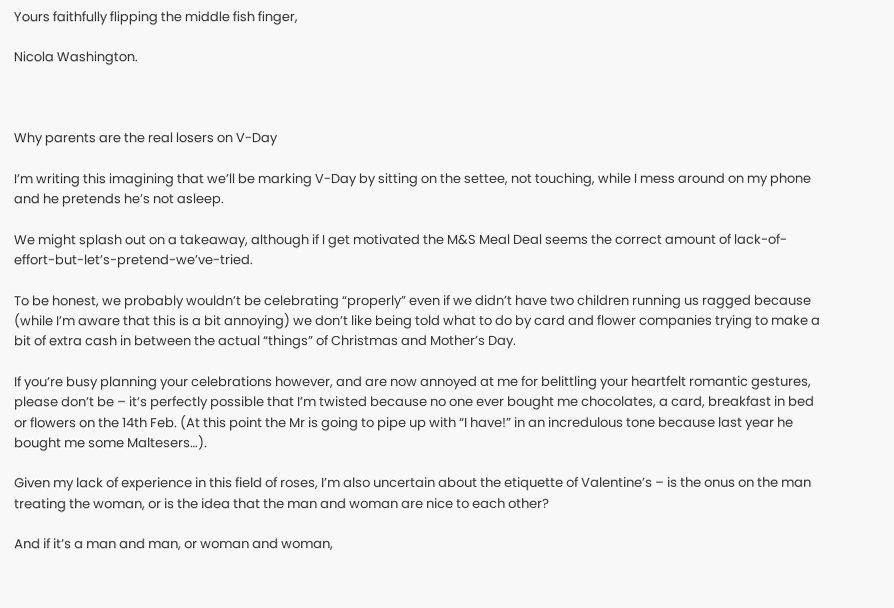Yours faithfully flipping the middle fish finger,

Nicola Washington.



Why parents are the real losers on V-Day

I’m writing this imagining that we’ll be marking V-Day by sitting on the settee, not touching, while I mess around on my phone and he pretends he’s not asleep.

We might splash out on a takeaway, although if I get motivated the M&S Meal Deal seems the correct amount of lack-of-effort-but-let’s-pretend-we’ve-tried.

To be honest, we probably wouldn’t be celebrating “properly” even if we didn’t have two children running us ragged because (while I’m aware that this is a bit annoying) we don’t like being told what to do by card and flower companies trying to make a bit of extra cash in between the actual “things” of Christmas and Mother’s Day.

If you’re busy planning your celebrations however, and are now annoyed at me for belittling your heartfelt romantic gestures, please don’t be – it’s perfectly possible that I’m twisted because no one ever bought me chocolates, a card, breakfast in bed or flowers on the 14th Feb. (At this point the Mr is going to pipe up with “I have!” in an incredulous tone because last year he bought me some Maltesers…).

Given my lack of experience in this field of roses, I’m also uncertain about the etiquette of Valentine’s – is the onus on the man treating the woman, or is the idea that the man and woman are nice to each other?

And if it’s a man and man, or woman and woman,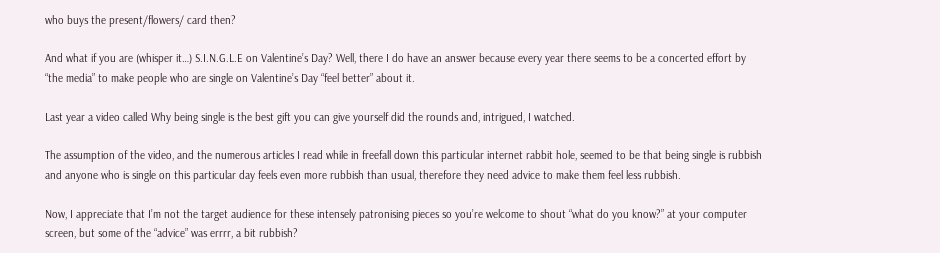who buys the present/flowers/ card then?

And what if you are (whisper it…) S.I.N.G.L.E on Valentine’s Day? Well, there I do have an answer because every year there seems to be a concerted effort by “the media” to make people who are single on Valentine’s Day “feel better” about it.

Last year a video called Why being single is the best gift you can give yourself did the rounds and, intrigued, I watched.

The assumption of the video, and the numerous articles I read while in freefall down this particular internet rabbit hole, seemed to be that being single is rubbish and anyone who is single on this particular day feels even more rubbish than usual, therefore they need advice to make them feel less rubbish.

Now, I appreciate that I’m not the target audience for these intensely patronising pieces so you’re welcome to shout “what do you know?” at your computer screen, but some of the “advice” was errrr, a bit rubbish?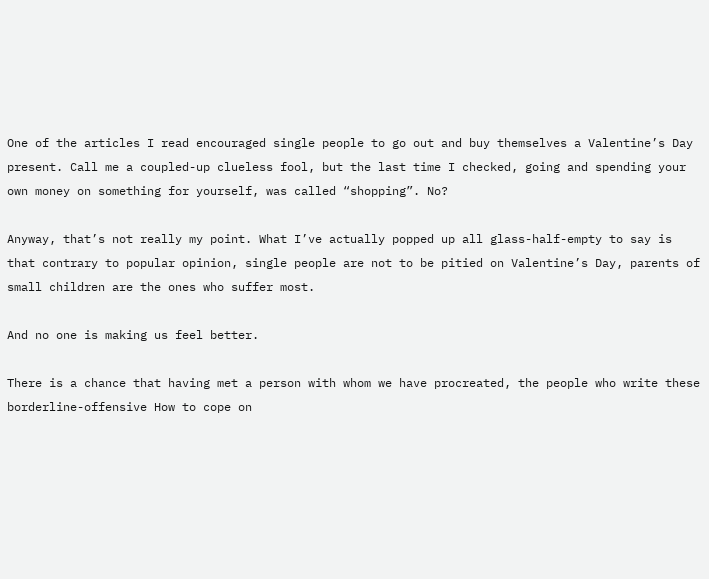One of the articles I read encouraged single people to go out and buy themselves a Valentine’s Day present. Call me a coupled-up clueless fool, but the last time I checked, going and spending your own money on something for yourself, was called “shopping”. No?

Anyway, that’s not really my point. What I’ve actually popped up all glass-half-empty to say is that contrary to popular opinion, single people are not to be pitied on Valentine’s Day, parents of small children are the ones who suffer most.

And no one is making us feel better.

There is a chance that having met a person with whom we have procreated, the people who write these borderline-offensive How to cope on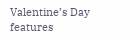Valentine’s Day features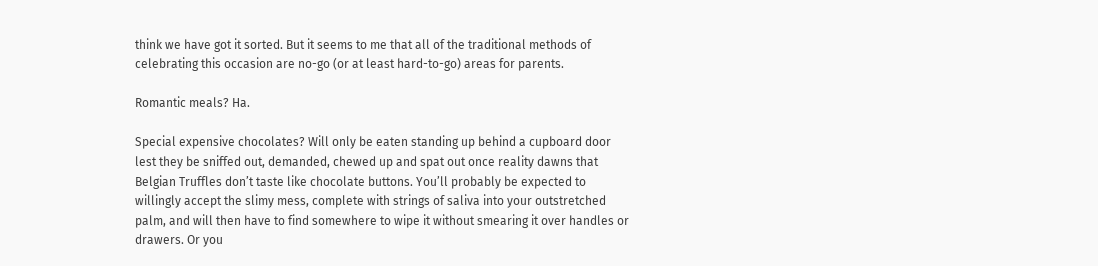think we have got it sorted. But it seems to me that all of the traditional methods of celebrating this occasion are no-go (or at least hard-to-go) areas for parents.

Romantic meals? Ha.

Special expensive chocolates? Will only be eaten standing up behind a cupboard door lest they be sniffed out, demanded, chewed up and spat out once reality dawns that Belgian Truffles don’t taste like chocolate buttons. You’ll probably be expected to willingly accept the slimy mess, complete with strings of saliva into your outstretched palm, and will then have to find somewhere to wipe it without smearing it over handles or drawers. Or you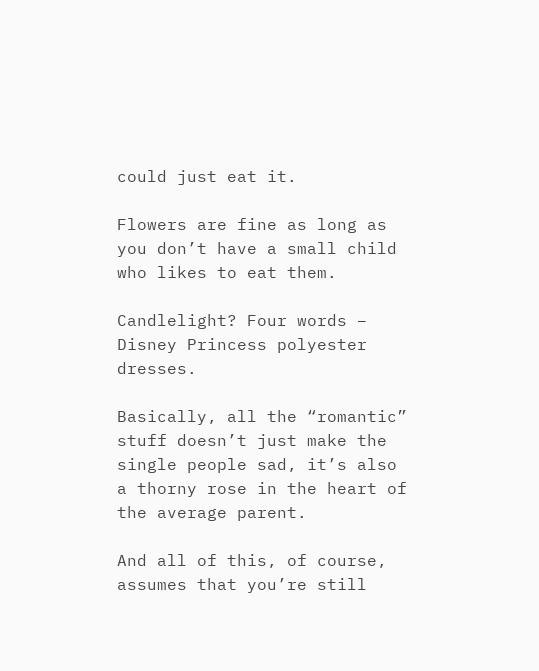could just eat it.

Flowers are fine as long as you don’t have a small child who likes to eat them.

Candlelight? Four words – Disney Princess polyester dresses.

Basically, all the “romantic” stuff doesn’t just make the single people sad, it’s also a thorny rose in the heart of the average parent.

And all of this, of course, assumes that you’re still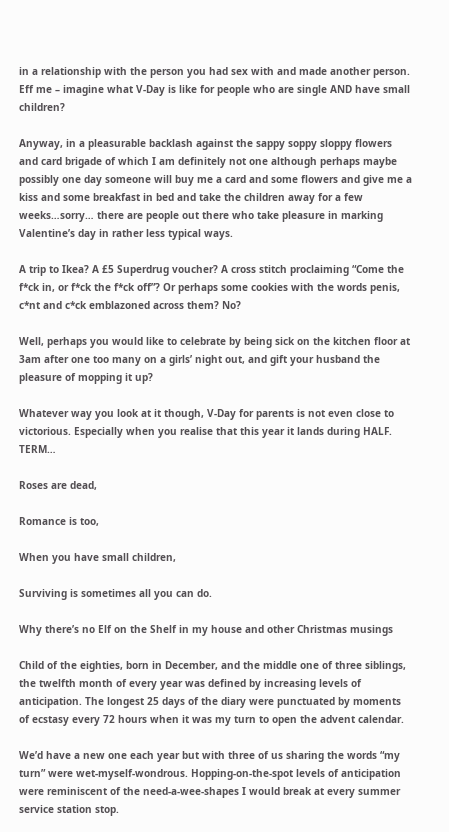in a relationship with the person you had sex with and made another person. Eff me – imagine what V-Day is like for people who are single AND have small children?

Anyway, in a pleasurable backlash against the sappy soppy sloppy flowers and card brigade of which I am definitely not one although perhaps maybe possibly one day someone will buy me a card and some flowers and give me a kiss and some breakfast in bed and take the children away for a few weeks…sorry… there are people out there who take pleasure in marking Valentine’s day in rather less typical ways.

A trip to Ikea? A £5 Superdrug voucher? A cross stitch proclaiming “Come the f*ck in, or f*ck the f*ck off”? Or perhaps some cookies with the words penis, c*nt and c*ck emblazoned across them? No?

Well, perhaps you would like to celebrate by being sick on the kitchen floor at 3am after one too many on a girls’ night out, and gift your husband the pleasure of mopping it up?

Whatever way you look at it though, V-Day for parents is not even close to victorious. Especially when you realise that this year it lands during HALF. TERM…

Roses are dead,

Romance is too,

When you have small children,

Surviving is sometimes all you can do.

Why there’s no Elf on the Shelf in my house and other Christmas musings

Child of the eighties, born in December, and the middle one of three siblings, the twelfth month of every year was defined by increasing levels of anticipation. The longest 25 days of the diary were punctuated by moments of ecstasy every 72 hours when it was my turn to open the advent calendar.

We’d have a new one each year but with three of us sharing the words “my turn” were wet-myself-wondrous. Hopping-on-the-spot levels of anticipation were reminiscent of the need-a-wee-shapes I would break at every summer service station stop.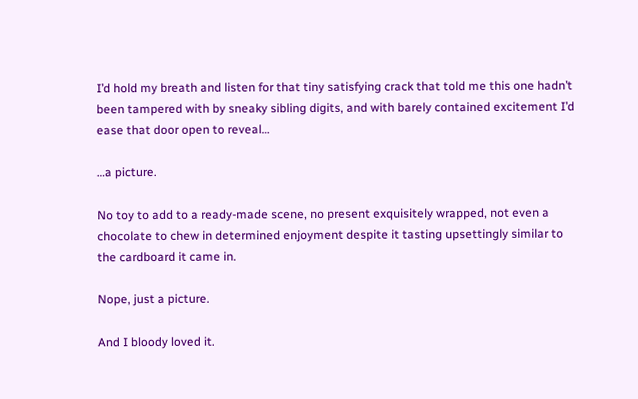I’d hold my breath and listen for that tiny satisfying crack that told me this one hadn’t been tampered with by sneaky sibling digits, and with barely contained excitement I’d ease that door open to reveal…

…a picture.

No toy to add to a ready-made scene, no present exquisitely wrapped, not even a chocolate to chew in determined enjoyment despite it tasting upsettingly similar to the cardboard it came in.

Nope, just a picture.

And I bloody loved it.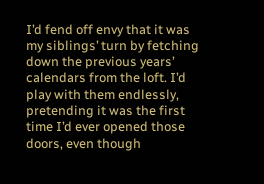I’d fend off envy that it was my siblings’ turn by fetching down the previous years’ calendars from the loft. I’d play with them endlessly, pretending it was the first time I’d ever opened those doors, even though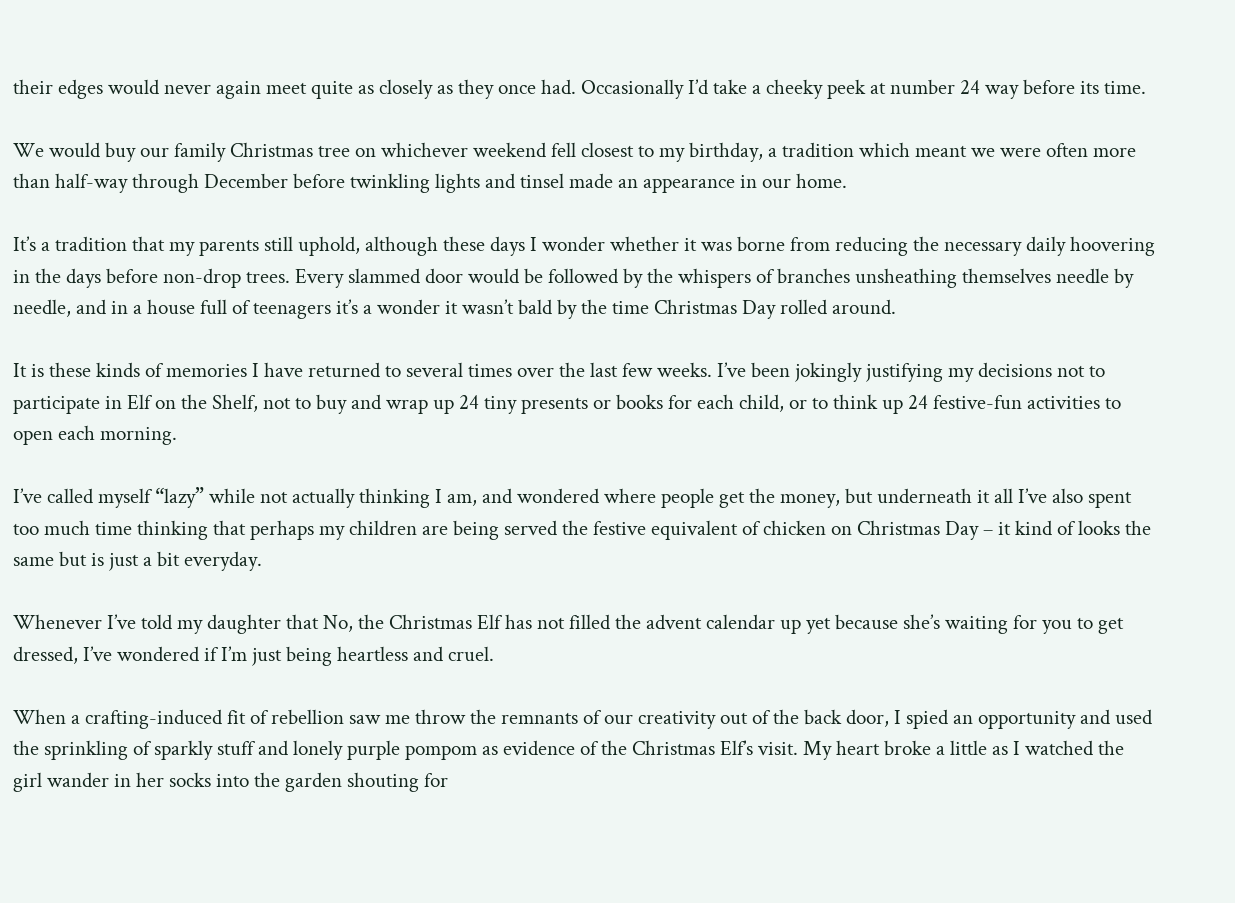their edges would never again meet quite as closely as they once had. Occasionally I’d take a cheeky peek at number 24 way before its time.

We would buy our family Christmas tree on whichever weekend fell closest to my birthday, a tradition which meant we were often more than half-way through December before twinkling lights and tinsel made an appearance in our home.

It’s a tradition that my parents still uphold, although these days I wonder whether it was borne from reducing the necessary daily hoovering in the days before non-drop trees. Every slammed door would be followed by the whispers of branches unsheathing themselves needle by needle, and in a house full of teenagers it’s a wonder it wasn’t bald by the time Christmas Day rolled around.

It is these kinds of memories I have returned to several times over the last few weeks. I’ve been jokingly justifying my decisions not to participate in Elf on the Shelf, not to buy and wrap up 24 tiny presents or books for each child, or to think up 24 festive-fun activities to open each morning.

I’ve called myself “lazy” while not actually thinking I am, and wondered where people get the money, but underneath it all I’ve also spent too much time thinking that perhaps my children are being served the festive equivalent of chicken on Christmas Day – it kind of looks the same but is just a bit everyday.

Whenever I’ve told my daughter that No, the Christmas Elf has not filled the advent calendar up yet because she’s waiting for you to get dressed, I’ve wondered if I’m just being heartless and cruel.

When a crafting-induced fit of rebellion saw me throw the remnants of our creativity out of the back door, I spied an opportunity and used the sprinkling of sparkly stuff and lonely purple pompom as evidence of the Christmas Elf’s visit. My heart broke a little as I watched the girl wander in her socks into the garden shouting for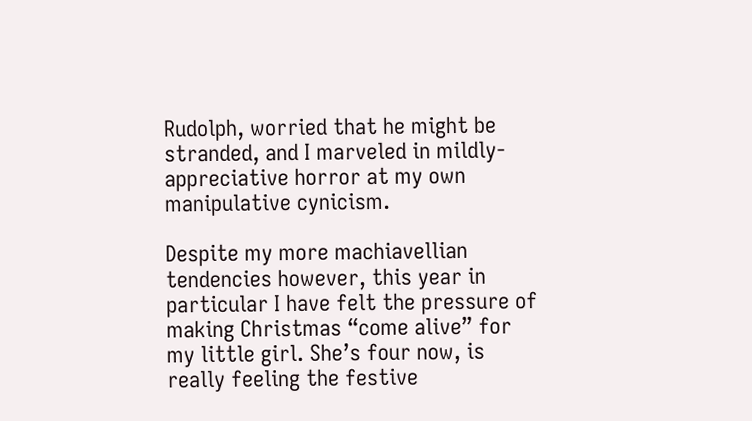Rudolph, worried that he might be stranded, and I marveled in mildly-appreciative horror at my own manipulative cynicism.

Despite my more machiavellian tendencies however, this year in particular I have felt the pressure of making Christmas “come alive” for my little girl. She’s four now, is really feeling the festive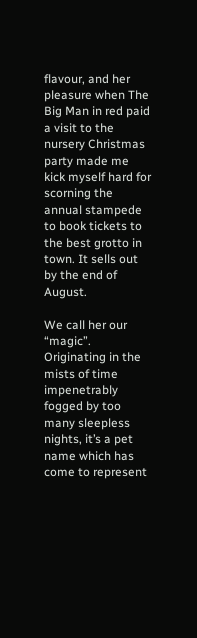flavour, and her pleasure when The Big Man in red paid a visit to the nursery Christmas party made me kick myself hard for scorning the annual stampede to book tickets to the best grotto in town. It sells out by the end of August.

We call her our “magic”. Originating in the mists of time impenetrably fogged by too many sleepless nights, it’s a pet name which has come to represent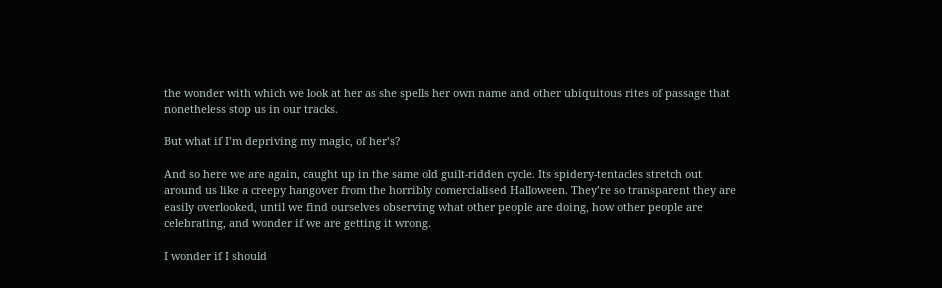the wonder with which we look at her as she spells her own name and other ubiquitous rites of passage that nonetheless stop us in our tracks.

But what if I’m depriving my magic, of her’s?

And so here we are again, caught up in the same old guilt-ridden cycle. Its spidery-tentacles stretch out around us like a creepy hangover from the horribly comercialised Halloween. They’re so transparent they are easily overlooked, until we find ourselves observing what other people are doing, how other people are celebrating, and wonder if we are getting it wrong.

I wonder if I should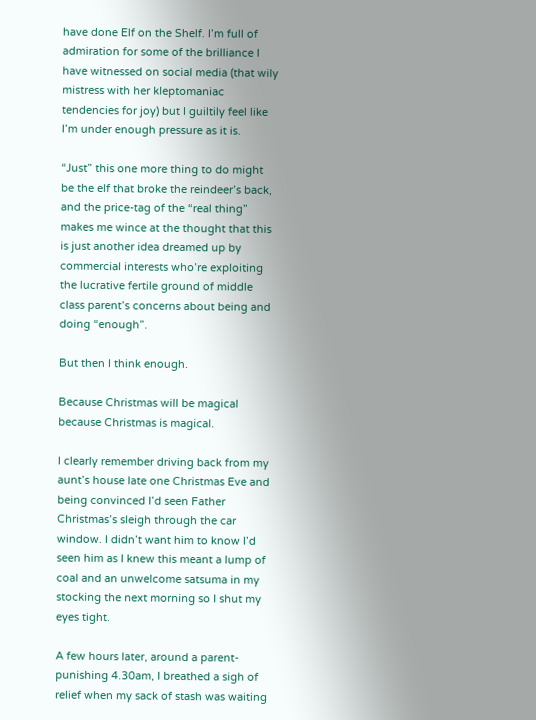have done Elf on the Shelf. I’m full of admiration for some of the brilliance I have witnessed on social media (that wily mistress with her kleptomaniac tendencies for joy) but I guiltily feel like I’m under enough pressure as it is.

“Just” this one more thing to do might be the elf that broke the reindeer’s back, and the price-tag of the “real thing” makes me wince at the thought that this is just another idea dreamed up by commercial interests who’re exploiting the lucrative fertile ground of middle class parent’s concerns about being and doing “enough”.

But then I think enough.

Because Christmas will be magical because Christmas is magical.

I clearly remember driving back from my aunt’s house late one Christmas Eve and being convinced I’d seen Father Christmas’s sleigh through the car window. I didn’t want him to know I’d seen him as I knew this meant a lump of coal and an unwelcome satsuma in my stocking the next morning so I shut my eyes tight.

A few hours later, around a parent-punishing 4.30am, I breathed a sigh of relief when my sack of stash was waiting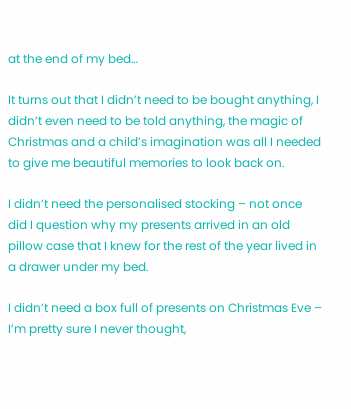at the end of my bed…

It turns out that I didn’t need to be bought anything, I didn’t even need to be told anything, the magic of Christmas and a child’s imagination was all I needed to give me beautiful memories to look back on.

I didn’t need the personalised stocking – not once did I question why my presents arrived in an old pillow case that I knew for the rest of the year lived in a drawer under my bed.

I didn’t need a box full of presents on Christmas Eve – I’m pretty sure I never thought,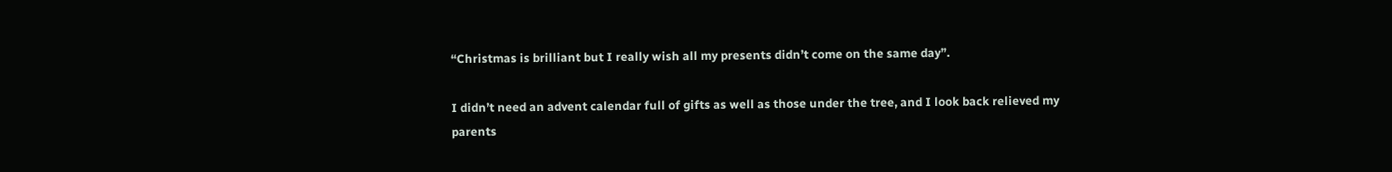“Christmas is brilliant but I really wish all my presents didn’t come on the same day”.

I didn’t need an advent calendar full of gifts as well as those under the tree, and I look back relieved my parents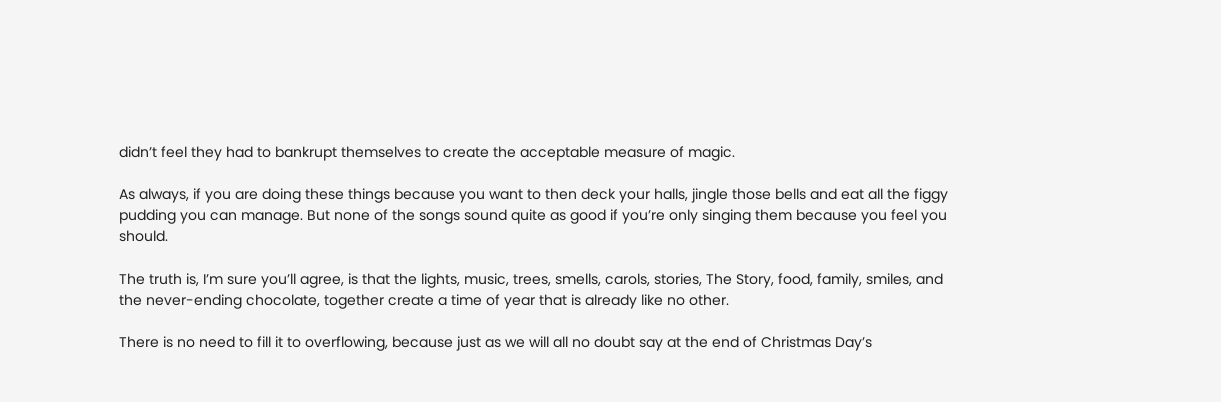didn’t feel they had to bankrupt themselves to create the acceptable measure of magic.

As always, if you are doing these things because you want to then deck your halls, jingle those bells and eat all the figgy pudding you can manage. But none of the songs sound quite as good if you’re only singing them because you feel you should.

The truth is, I’m sure you’ll agree, is that the lights, music, trees, smells, carols, stories, The Story, food, family, smiles, and the never-ending chocolate, together create a time of year that is already like no other.

There is no need to fill it to overflowing, because just as we will all no doubt say at the end of Christmas Day’s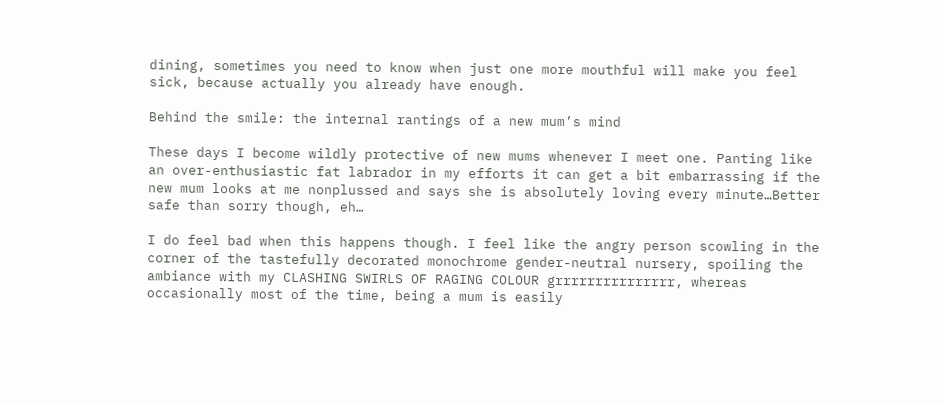dining, sometimes you need to know when just one more mouthful will make you feel sick, because actually you already have enough.

Behind the smile: the internal rantings of a new mum’s mind

These days I become wildly protective of new mums whenever I meet one. Panting like an over-enthusiastic fat labrador in my efforts it can get a bit embarrassing if the new mum looks at me nonplussed and says she is absolutely loving every minute…Better safe than sorry though, eh…

I do feel bad when this happens though. I feel like the angry person scowling in the corner of the tastefully decorated monochrome gender-neutral nursery, spoiling the ambiance with my CLASHING SWIRLS OF RAGING COLOUR grrrrrrrrrrrrrrr, whereas occasionally most of the time, being a mum is easily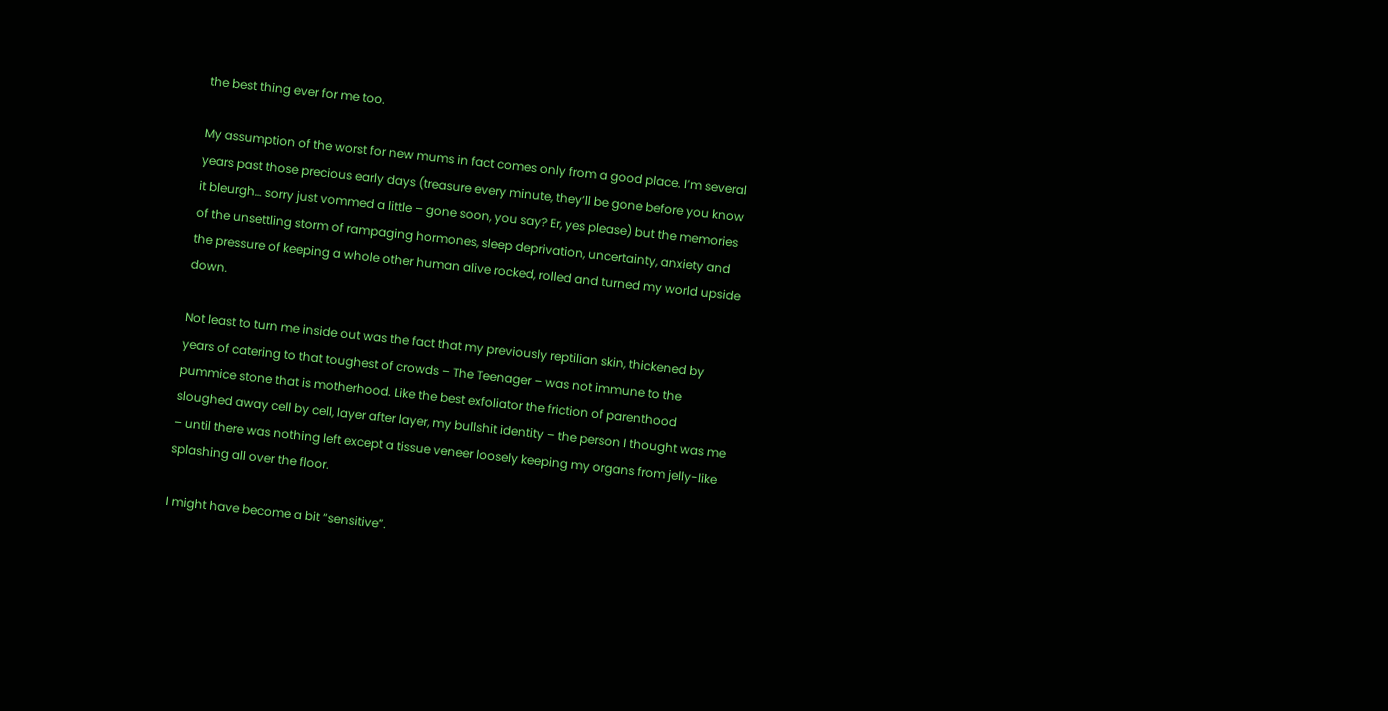the best thing ever for me too.

My assumption of the worst for new mums in fact comes only from a good place. I’m several years past those precious early days (treasure every minute, they’ll be gone before you know it bleurgh… sorry just vommed a little – gone soon, you say? Er, yes please) but the memories of the unsettling storm of rampaging hormones, sleep deprivation, uncertainty, anxiety and the pressure of keeping a whole other human alive rocked, rolled and turned my world upside down.

Not least to turn me inside out was the fact that my previously reptilian skin, thickened by years of catering to that toughest of crowds – The Teenager – was not immune to the pummice stone that is motherhood. Like the best exfoliator the friction of parenthood sloughed away cell by cell, layer after layer, my bullshit identity – the person I thought was me – until there was nothing left except a tissue veneer loosely keeping my organs from jelly-like splashing all over the floor.

I might have become a bit “sensitive”.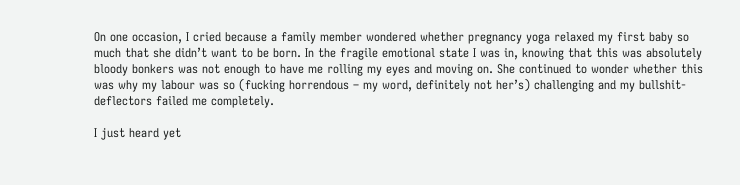On one occasion, I cried because a family member wondered whether pregnancy yoga relaxed my first baby so much that she didn’t want to be born. In the fragile emotional state I was in, knowing that this was absolutely bloody bonkers was not enough to have me rolling my eyes and moving on. She continued to wonder whether this was why my labour was so (fucking horrendous – my word, definitely not her’s) challenging and my bullshit-deflectors failed me completely.

I just heard yet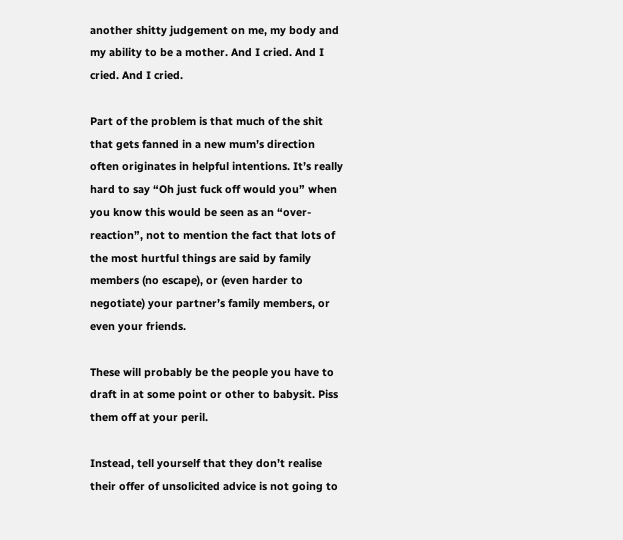another shitty judgement on me, my body and my ability to be a mother. And I cried. And I cried. And I cried.

Part of the problem is that much of the shit that gets fanned in a new mum’s direction often originates in helpful intentions. It’s really hard to say “Oh just fuck off would you” when you know this would be seen as an “over-reaction”, not to mention the fact that lots of the most hurtful things are said by family members (no escape), or (even harder to negotiate) your partner’s family members, or even your friends.

These will probably be the people you have to draft in at some point or other to babysit. Piss them off at your peril.

Instead, tell yourself that they don’t realise their offer of unsolicited advice is not going to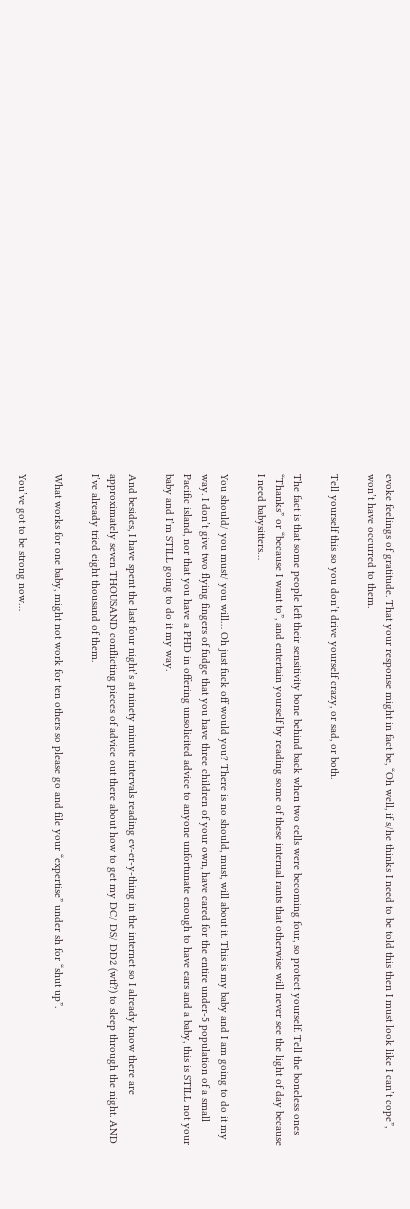evoke feelings of gratitude. That your response might in fact be, “Oh well, if s/he thinks I need to be told this then I must look like I can’t cope”, won’t have occurred to them.

Tell yourself this so you don’t drive yourself crazy, or sad, or both.

The fact is that some people left their sensitivity bone behind back when two cells were becoming four, so protect yourself. Tell the boneless ones “Thanks” or “because I want to”, and entertain yourself by reading some of these internal rants that otherwise will never see the light of day because I need babysitters…

You should/ you must/ you will… Oh just fuck off would you? There is no should, must, will about it. This is my baby and I am going to do it my way. I don’t give two flying fingers of fudge that you have three children of your own, have cared for the entire under-5 population of a small Pacific island, nor that you have a PHD in offering unsolicited advice to anyone unfortunate enough to have ears and a baby, this is STILL not your baby and I’m STILL going to do it my way.

And besides, I have spent the last four night’s at ninety minute intervals reading ev-er-y-thing in the internet so I already know there are approximately seven THOUSAND conflicting pieces of advice out there about how to get my DC/ DS/ DD2 (wtf?) to sleep through the night. AND I’ve already tried eight thousand of them.

What works for one baby, might not work for ten others so please go and file your “expertise” under sh for “shut up”.

You’ve got to be strong now…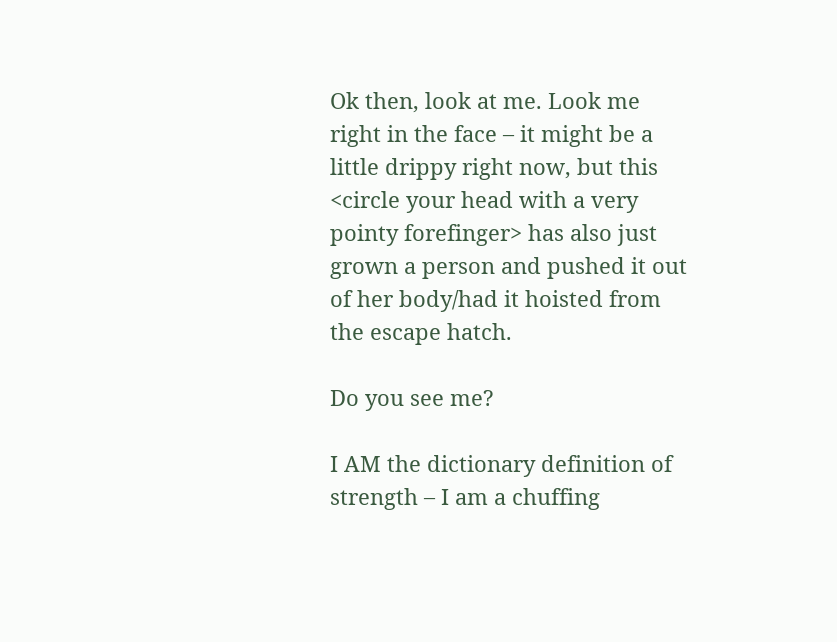Ok then, look at me. Look me right in the face – it might be a little drippy right now, but this <circle your head with a very pointy forefinger> has also just grown a person and pushed it out of her body/had it hoisted from the escape hatch.

Do you see me?

I AM the dictionary definition of strength – I am a chuffing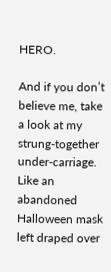HERO.

And if you don’t believe me, take a look at my strung-together under-carriage. Like an abandoned Halloween mask left draped over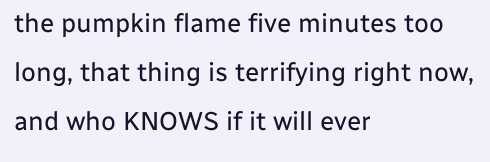the pumpkin flame five minutes too long, that thing is terrifying right now, and who KNOWS if it will ever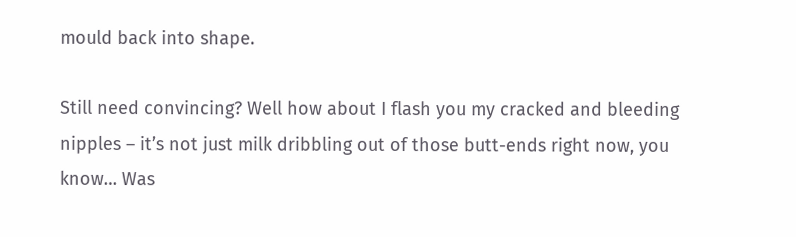mould back into shape.

Still need convincing? Well how about I flash you my cracked and bleeding nipples – it’s not just milk dribbling out of those butt-ends right now, you know… Was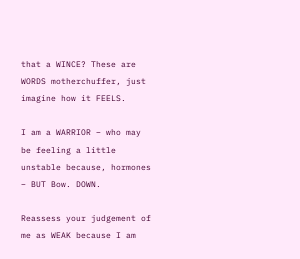that a WINCE? These are WORDS motherchuffer, just imagine how it FEELS.

I am a WARRIOR – who may be feeling a little unstable because, hormones – BUT Bow. DOWN.

Reassess your judgement of me as WEAK because I am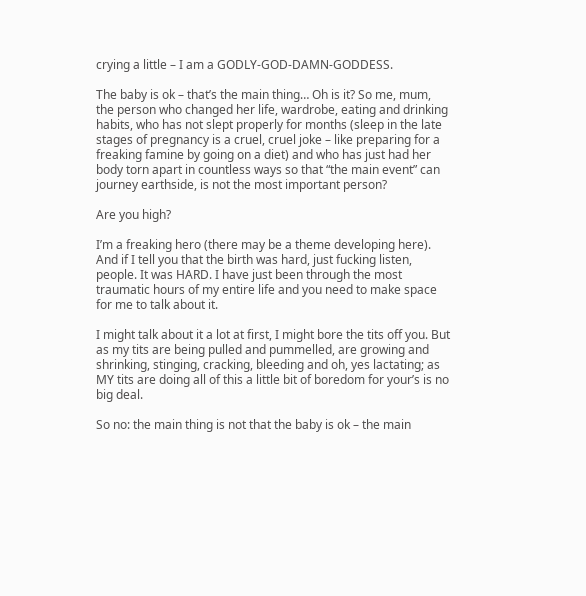crying a little – I am a GODLY-GOD-DAMN-GODDESS.

The baby is ok – that’s the main thing… Oh is it? So me, mum, the person who changed her life, wardrobe, eating and drinking habits, who has not slept properly for months (sleep in the late stages of pregnancy is a cruel, cruel joke – like preparing for a freaking famine by going on a diet) and who has just had her body torn apart in countless ways so that “the main event” can journey earthside, is not the most important person?

Are you high?

I’m a freaking hero (there may be a theme developing here). And if I tell you that the birth was hard, just fucking listen, people. It was HARD. I have just been through the most traumatic hours of my entire life and you need to make space for me to talk about it.

I might talk about it a lot at first, I might bore the tits off you. But as my tits are being pulled and pummelled, are growing and shrinking, stinging, cracking, bleeding and oh, yes lactating; as MY tits are doing all of this a little bit of boredom for your’s is no big deal.

So no: the main thing is not that the baby is ok – the main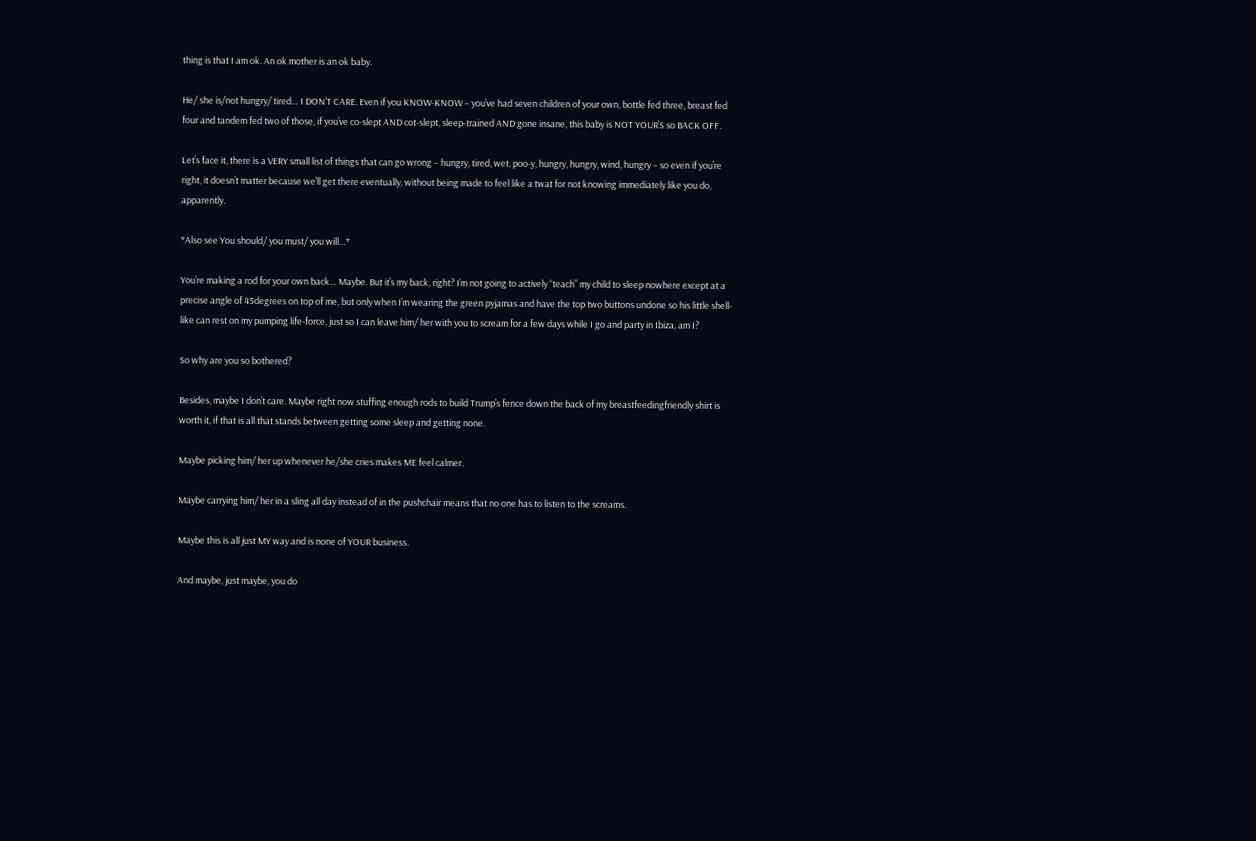thing is that I am ok. An ok mother is an ok baby.

He/ she is/not hungry/ tired… I DON’T CARE. Even if you KNOW-KNOW – you’ve had seven children of your own, bottle fed three, breast fed four and tandem fed two of those, if you’ve co-slept AND cot-slept, sleep-trained AND gone insane, this baby is NOT YOUR’S so BACK OFF.

Let’s face it, there is a VERY small list of things that can go wrong – hungry, tired, wet, poo-y, hungry, hungry, wind, hungry – so even if you’re right, it doesn’t matter because we’ll get there eventually, without being made to feel like a twat for not knowing immediately like you do, apparently.

*Also see You should/ you must/ you will…*

You’re making a rod for your own back… Maybe. But it’s my back, right? I’m not going to actively “teach” my child to sleep nowhere except at a precise angle of 45degrees on top of me, but only when I’m wearing the green pyjamas and have the top two buttons undone so his little shell-like can rest on my pumping life-force, just so I can leave him/ her with you to scream for a few days while I go and party in Ibiza, am I?

So why are you so bothered?

Besides, maybe I don’t care. Maybe right now stuffing enough rods to build Trump’s fence down the back of my breastfeedingfriendly shirt is worth it, if that is all that stands between getting some sleep and getting none.

Maybe picking him/ her up whenever he/she cries makes ME feel calmer.

Maybe carrying him/ her in a sling all day instead of in the pushchair means that no one has to listen to the screams.

Maybe this is all just MY way and is none of YOUR business.

And maybe, just maybe, you do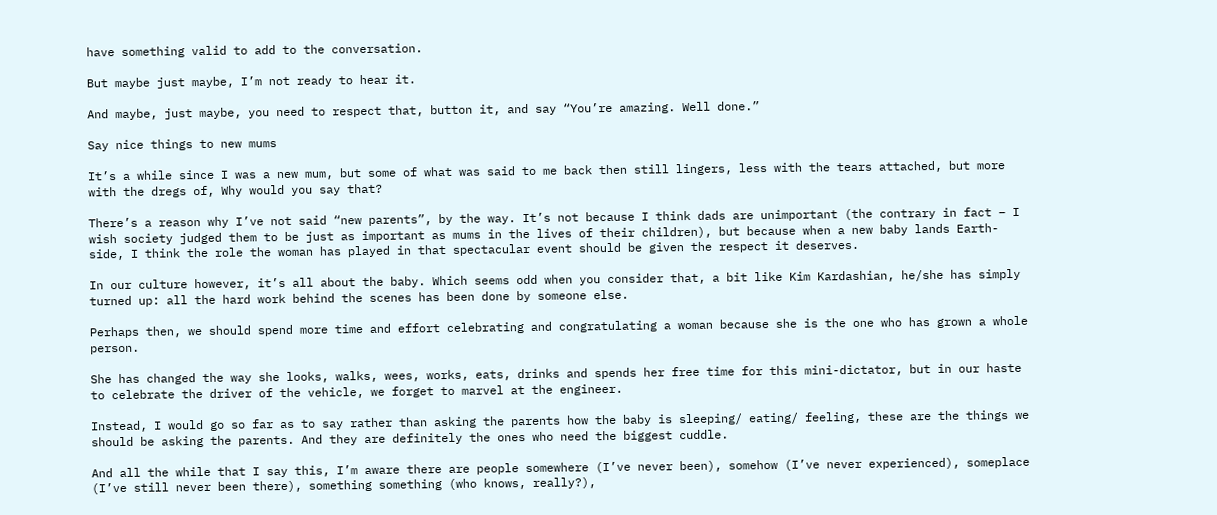have something valid to add to the conversation.

But maybe just maybe, I’m not ready to hear it.

And maybe, just maybe, you need to respect that, button it, and say “You’re amazing. Well done.”

Say nice things to new mums

It’s a while since I was a new mum, but some of what was said to me back then still lingers, less with the tears attached, but more with the dregs of, Why would you say that?

There’s a reason why I’ve not said “new parents”, by the way. It’s not because I think dads are unimportant (the contrary in fact – I wish society judged them to be just as important as mums in the lives of their children), but because when a new baby lands Earth-side, I think the role the woman has played in that spectacular event should be given the respect it deserves.

In our culture however, it’s all about the baby. Which seems odd when you consider that, a bit like Kim Kardashian, he/she has simply turned up: all the hard work behind the scenes has been done by someone else.

Perhaps then, we should spend more time and effort celebrating and congratulating a woman because she is the one who has grown a whole person.

She has changed the way she looks, walks, wees, works, eats, drinks and spends her free time for this mini-dictator, but in our haste to celebrate the driver of the vehicle, we forget to marvel at the engineer.

Instead, I would go so far as to say rather than asking the parents how the baby is sleeping/ eating/ feeling, these are the things we should be asking the parents. And they are definitely the ones who need the biggest cuddle.

And all the while that I say this, I’m aware there are people somewhere (I’ve never been), somehow (I’ve never experienced), someplace (I’ve still never been there), something something (who knows, really?),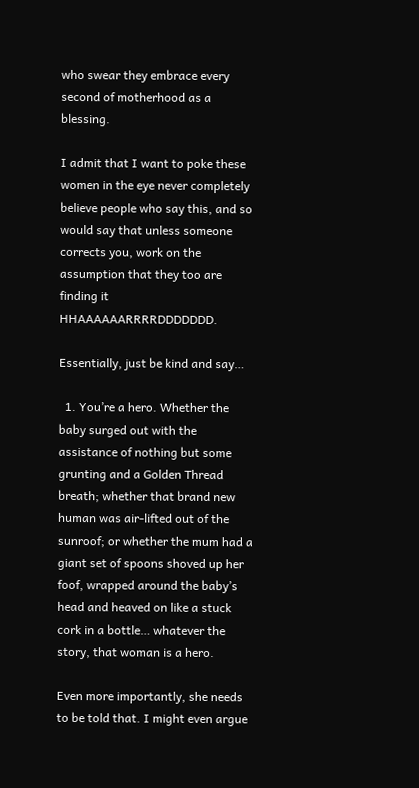who swear they embrace every second of motherhood as a blessing.

I admit that I want to poke these women in the eye never completely believe people who say this, and so would say that unless someone corrects you, work on the assumption that they too are finding it HHAAAAAARRRRDDDDDDD.

Essentially, just be kind and say…

  1. You’re a hero. Whether the baby surged out with the assistance of nothing but some grunting and a Golden Thread breath; whether that brand new human was air-lifted out of the sunroof; or whether the mum had a giant set of spoons shoved up her foof, wrapped around the baby’s head and heaved on like a stuck cork in a bottle… whatever the story, that woman is a hero.

Even more importantly, she needs to be told that. I might even argue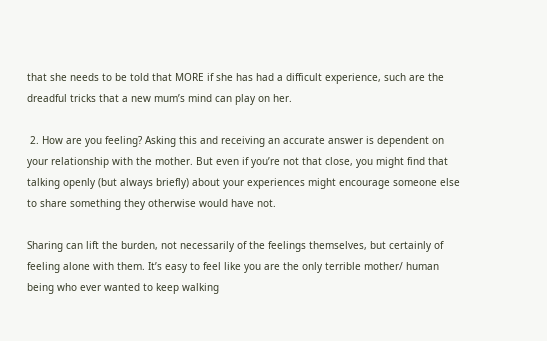that she needs to be told that MORE if she has had a difficult experience, such are the dreadful tricks that a new mum’s mind can play on her.

 2. How are you feeling? Asking this and receiving an accurate answer is dependent on your relationship with the mother. But even if you’re not that close, you might find that talking openly (but always briefly) about your experiences might encourage someone else to share something they otherwise would have not.

Sharing can lift the burden, not necessarily of the feelings themselves, but certainly of feeling alone with them. It’s easy to feel like you are the only terrible mother/ human being who ever wanted to keep walking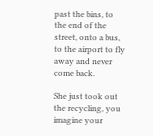past the bins, to the end of the street, onto a bus, to the airport to fly away and never come back.

She just took out the recycling, you imagine your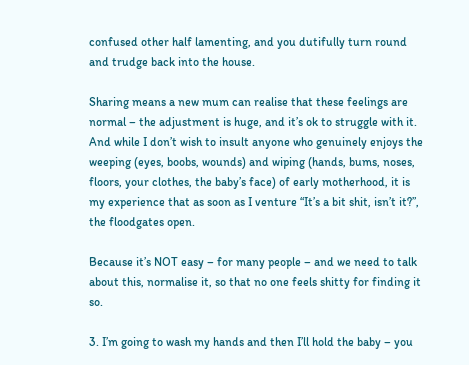confused other half lamenting, and you dutifully turn round and trudge back into the house.

Sharing means a new mum can realise that these feelings are normal – the adjustment is huge, and it’s ok to struggle with it. And while I don’t wish to insult anyone who genuinely enjoys the weeping (eyes, boobs, wounds) and wiping (hands, bums, noses, floors, your clothes, the baby’s face) of early motherhood, it is my experience that as soon as I venture “It’s a bit shit, isn’t it?”, the floodgates open.

Because it’s NOT easy – for many people – and we need to talk about this, normalise it, so that no one feels shitty for finding it so.

3. I’m going to wash my hands and then I’ll hold the baby – you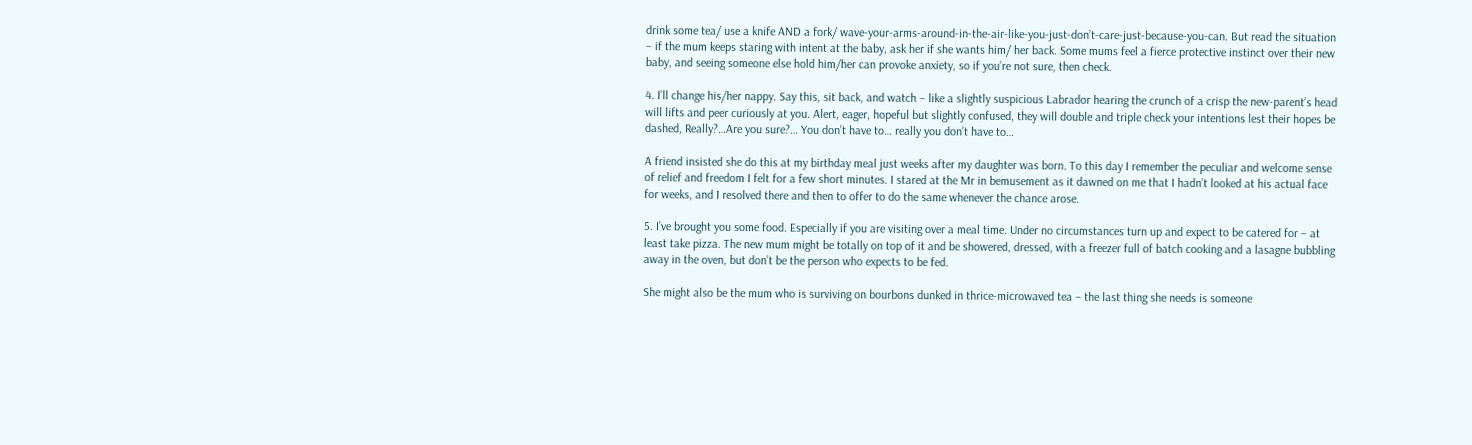drink some tea/ use a knife AND a fork/ wave-your-arms-around-in-the-air-like-you-just-don’t-care-just-because-you-can. But read the situation – if the mum keeps staring with intent at the baby, ask her if she wants him/ her back. Some mums feel a fierce protective instinct over their new baby, and seeing someone else hold him/her can provoke anxiety, so if you’re not sure, then check.

4. I’ll change his/her nappy. Say this, sit back, and watch – like a slightly suspicious Labrador hearing the crunch of a crisp the new-parent’s head will lifts and peer curiously at you. Alert, eager, hopeful but slightly confused, they will double and triple check your intentions lest their hopes be dashed, Really?…Are you sure?… You don’t have to… really you don’t have to…

A friend insisted she do this at my birthday meal just weeks after my daughter was born. To this day I remember the peculiar and welcome sense of relief and freedom I felt for a few short minutes. I stared at the Mr in bemusement as it dawned on me that I hadn’t looked at his actual face for weeks, and I resolved there and then to offer to do the same whenever the chance arose.

5. I’ve brought you some food. Especially if you are visiting over a meal time. Under no circumstances turn up and expect to be catered for – at least take pizza. The new mum might be totally on top of it and be showered, dressed, with a freezer full of batch cooking and a lasagne bubbling away in the oven, but don’t be the person who expects to be fed.

She might also be the mum who is surviving on bourbons dunked in thrice-microwaved tea – the last thing she needs is someone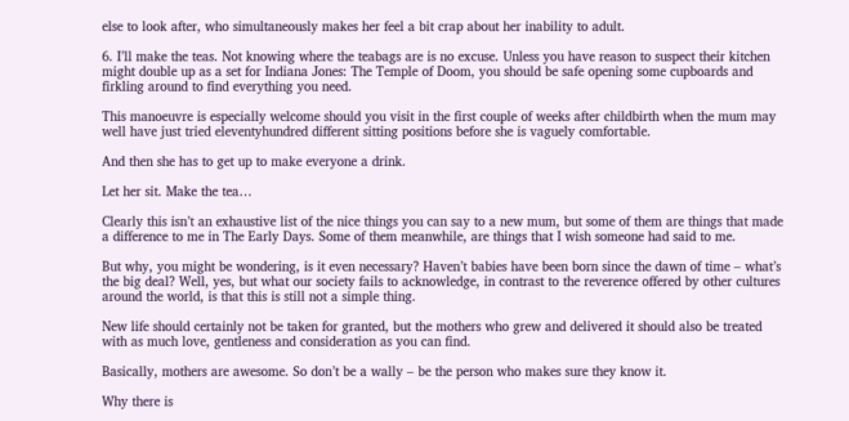else to look after, who simultaneously makes her feel a bit crap about her inability to adult.

6. I’ll make the teas. Not knowing where the teabags are is no excuse. Unless you have reason to suspect their kitchen might double up as a set for Indiana Jones: The Temple of Doom, you should be safe opening some cupboards and firkling around to find everything you need.

This manoeuvre is especially welcome should you visit in the first couple of weeks after childbirth when the mum may well have just tried eleventyhundred different sitting positions before she is vaguely comfortable.

And then she has to get up to make everyone a drink.

Let her sit. Make the tea…

Clearly this isn’t an exhaustive list of the nice things you can say to a new mum, but some of them are things that made a difference to me in The Early Days. Some of them meanwhile, are things that I wish someone had said to me.

But why, you might be wondering, is it even necessary? Haven’t babies have been born since the dawn of time – what’s the big deal? Well, yes, but what our society fails to acknowledge, in contrast to the reverence offered by other cultures around the world, is that this is still not a simple thing.

New life should certainly not be taken for granted, but the mothers who grew and delivered it should also be treated with as much love, gentleness and consideration as you can find.

Basically, mothers are awesome. So don’t be a wally – be the person who makes sure they know it.

Why there is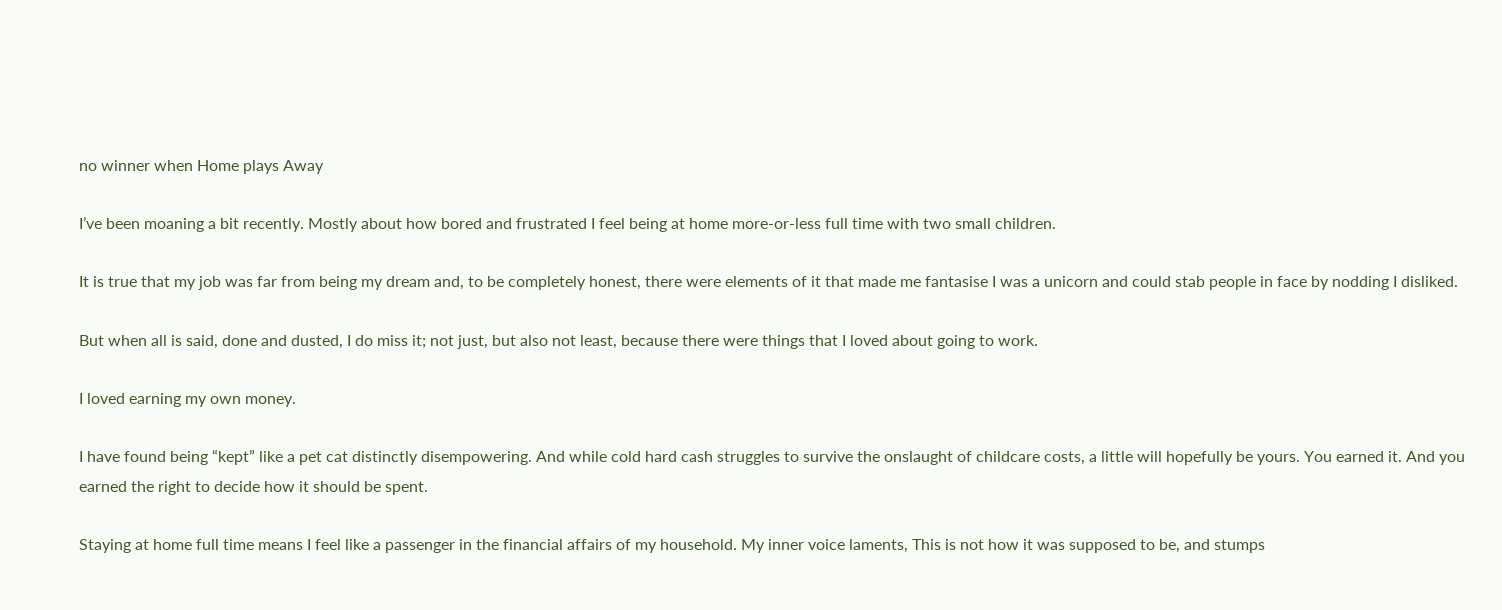no winner when Home plays Away

I’ve been moaning a bit recently. Mostly about how bored and frustrated I feel being at home more-or-less full time with two small children.

It is true that my job was far from being my dream and, to be completely honest, there were elements of it that made me fantasise I was a unicorn and could stab people in face by nodding I disliked.

But when all is said, done and dusted, I do miss it; not just, but also not least, because there were things that I loved about going to work.

I loved earning my own money.

I have found being “kept” like a pet cat distinctly disempowering. And while cold hard cash struggles to survive the onslaught of childcare costs, a little will hopefully be yours. You earned it. And you earned the right to decide how it should be spent.

Staying at home full time means I feel like a passenger in the financial affairs of my household. My inner voice laments, This is not how it was supposed to be, and stumps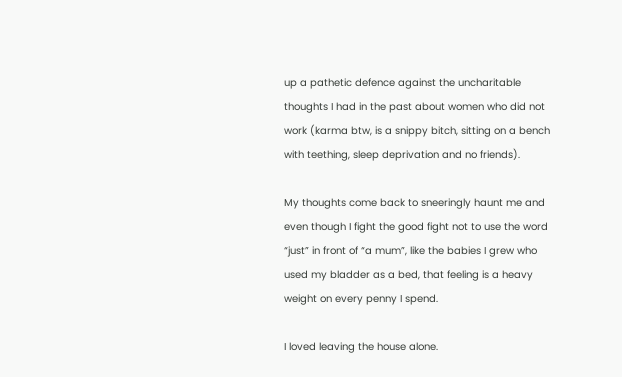up a pathetic defence against the uncharitable thoughts I had in the past about women who did not work (karma btw, is a snippy bitch, sitting on a bench with teething, sleep deprivation and no friends).

My thoughts come back to sneeringly haunt me and even though I fight the good fight not to use the word “just” in front of “a mum”, like the babies I grew who used my bladder as a bed, that feeling is a heavy weight on every penny I spend.

I loved leaving the house alone.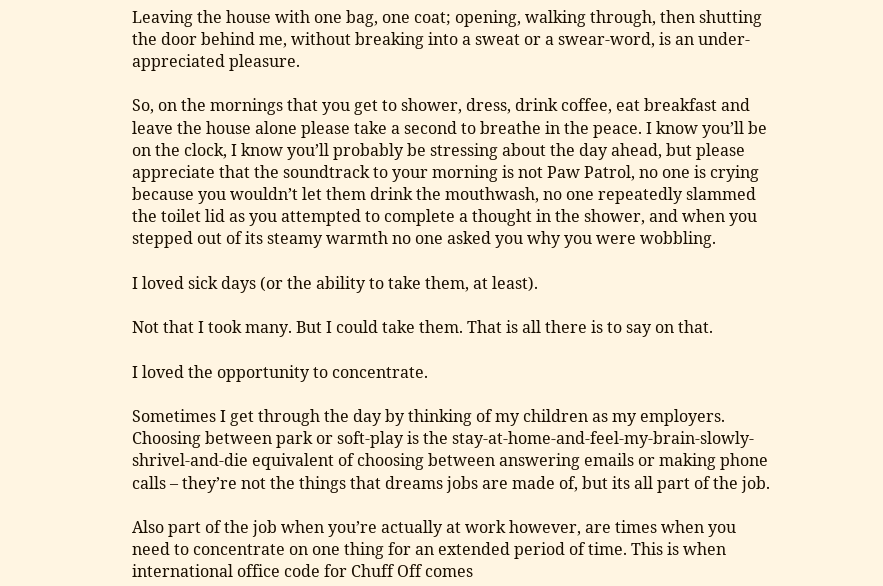Leaving the house with one bag, one coat; opening, walking through, then shutting the door behind me, without breaking into a sweat or a swear-word, is an under-appreciated pleasure.

So, on the mornings that you get to shower, dress, drink coffee, eat breakfast and leave the house alone please take a second to breathe in the peace. I know you’ll be on the clock, I know you’ll probably be stressing about the day ahead, but please appreciate that the soundtrack to your morning is not Paw Patrol, no one is crying because you wouldn’t let them drink the mouthwash, no one repeatedly slammed the toilet lid as you attempted to complete a thought in the shower, and when you stepped out of its steamy warmth no one asked you why you were wobbling.

I loved sick days (or the ability to take them, at least).

Not that I took many. But I could take them. That is all there is to say on that.

I loved the opportunity to concentrate.

Sometimes I get through the day by thinking of my children as my employers. Choosing between park or soft-play is the stay-at-home-and-feel-my-brain-slowly-shrivel-and-die equivalent of choosing between answering emails or making phone calls – they’re not the things that dreams jobs are made of, but its all part of the job.

Also part of the job when you’re actually at work however, are times when you need to concentrate on one thing for an extended period of time. This is when international office code for Chuff Off comes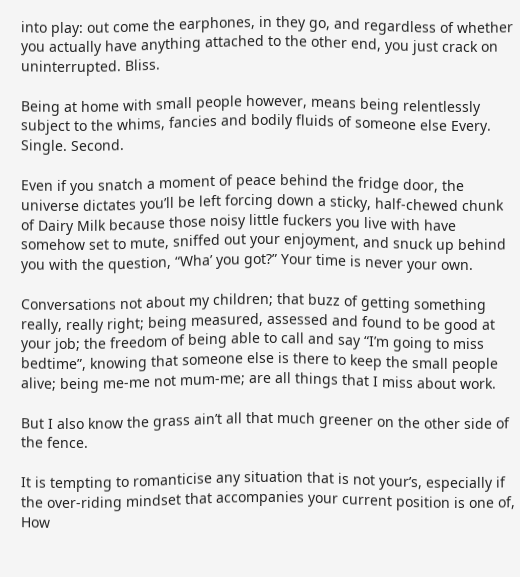into play: out come the earphones, in they go, and regardless of whether you actually have anything attached to the other end, you just crack on uninterrupted. Bliss.

Being at home with small people however, means being relentlessly subject to the whims, fancies and bodily fluids of someone else Every. Single. Second.

Even if you snatch a moment of peace behind the fridge door, the universe dictates you’ll be left forcing down a sticky, half-chewed chunk of Dairy Milk because those noisy little fuckers you live with have somehow set to mute, sniffed out your enjoyment, and snuck up behind you with the question, “Wha’ you got?” Your time is never your own.

Conversations not about my children; that buzz of getting something really, really right; being measured, assessed and found to be good at your job; the freedom of being able to call and say “I’m going to miss bedtime”, knowing that someone else is there to keep the small people alive; being me-me not mum-me; are all things that I miss about work.

But I also know the grass ain’t all that much greener on the other side of the fence.

It is tempting to romanticise any situation that is not your’s, especially if the over-riding mindset that accompanies your current position is one of, How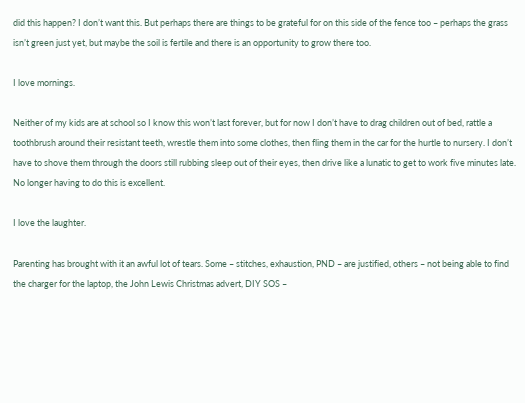did this happen? I don’t want this. But perhaps there are things to be grateful for on this side of the fence too – perhaps the grass isn’t green just yet, but maybe the soil is fertile and there is an opportunity to grow there too.

I love mornings.

Neither of my kids are at school so I know this won’t last forever, but for now I don’t have to drag children out of bed, rattle a toothbrush around their resistant teeth, wrestle them into some clothes, then fling them in the car for the hurtle to nursery. I don’t have to shove them through the doors still rubbing sleep out of their eyes, then drive like a lunatic to get to work five minutes late. No longer having to do this is excellent.

I love the laughter.

Parenting has brought with it an awful lot of tears. Some – stitches, exhaustion, PND – are justified, others – not being able to find the charger for the laptop, the John Lewis Christmas advert, DIY SOS –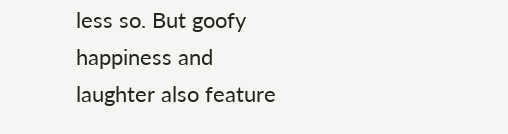less so. But goofy happiness and laughter also feature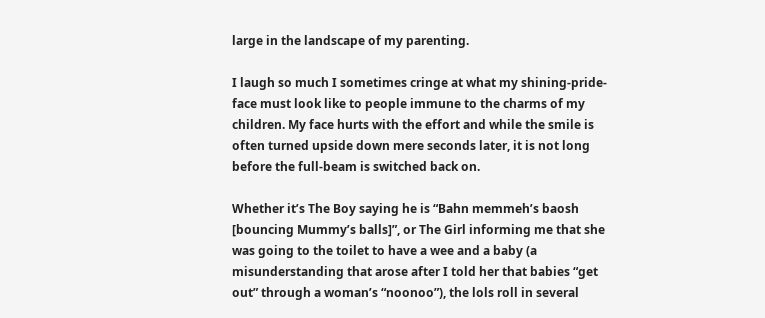large in the landscape of my parenting.

I laugh so much I sometimes cringe at what my shining-pride-face must look like to people immune to the charms of my children. My face hurts with the effort and while the smile is often turned upside down mere seconds later, it is not long before the full-beam is switched back on.

Whether it’s The Boy saying he is “Bahn memmeh’s baosh [bouncing Mummy’s balls]”, or The Girl informing me that she was going to the toilet to have a wee and a baby (a misunderstanding that arose after I told her that babies “get out” through a woman’s “noonoo”), the lols roll in several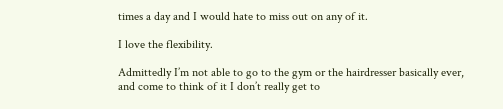times a day and I would hate to miss out on any of it.

I love the flexibility.

Admittedly I’m not able to go to the gym or the hairdresser basically ever, and come to think of it I don’t really get to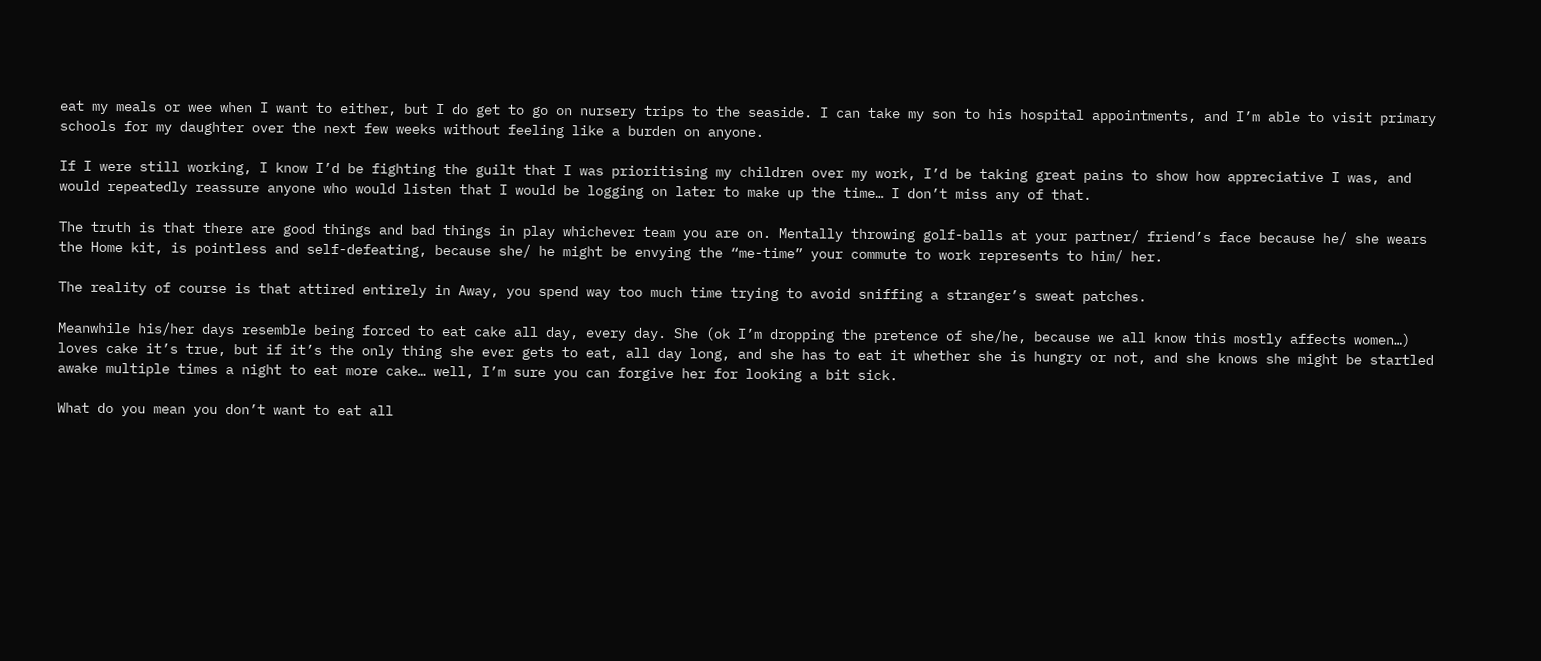eat my meals or wee when I want to either, but I do get to go on nursery trips to the seaside. I can take my son to his hospital appointments, and I’m able to visit primary schools for my daughter over the next few weeks without feeling like a burden on anyone.

If I were still working, I know I’d be fighting the guilt that I was prioritising my children over my work, I’d be taking great pains to show how appreciative I was, and would repeatedly reassure anyone who would listen that I would be logging on later to make up the time… I don’t miss any of that.

The truth is that there are good things and bad things in play whichever team you are on. Mentally throwing golf-balls at your partner/ friend’s face because he/ she wears the Home kit, is pointless and self-defeating, because she/ he might be envying the “me-time” your commute to work represents to him/ her.

The reality of course is that attired entirely in Away, you spend way too much time trying to avoid sniffing a stranger’s sweat patches.

Meanwhile his/her days resemble being forced to eat cake all day, every day. She (ok I’m dropping the pretence of she/he, because we all know this mostly affects women…) loves cake it’s true, but if it’s the only thing she ever gets to eat, all day long, and she has to eat it whether she is hungry or not, and she knows she might be startled awake multiple times a night to eat more cake… well, I’m sure you can forgive her for looking a bit sick.

What do you mean you don’t want to eat all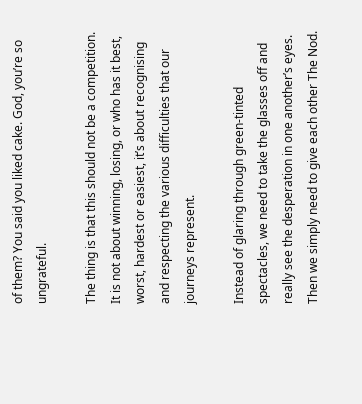of them? You said you liked cake. God, you’re so ungrateful.

The thing is that this should not be a competition. It is not about winning, losing, or who has it best, worst, hardest or easiest, it’s about recognising and respecting the various difficulties that our journeys represent.

Instead of glaring through green-tinted spectacles, we need to take the glasses off and really see the desperation in one another’s eyes. Then we simply need to give each other The Nod.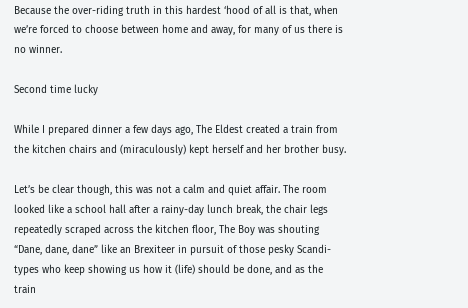Because the over-riding truth in this hardest ‘hood of all is that, when we’re forced to choose between home and away, for many of us there is no winner.

Second time lucky

While I prepared dinner a few days ago, The Eldest created a train from the kitchen chairs and (miraculously) kept herself and her brother busy.

Let’s be clear though, this was not a calm and quiet affair. The room looked like a school hall after a rainy-day lunch break, the chair legs repeatedly scraped across the kitchen floor, The Boy was shouting “Dane, dane, dane” like an Brexiteer in pursuit of those pesky Scandi-types who keep showing us how it (life) should be done, and as the train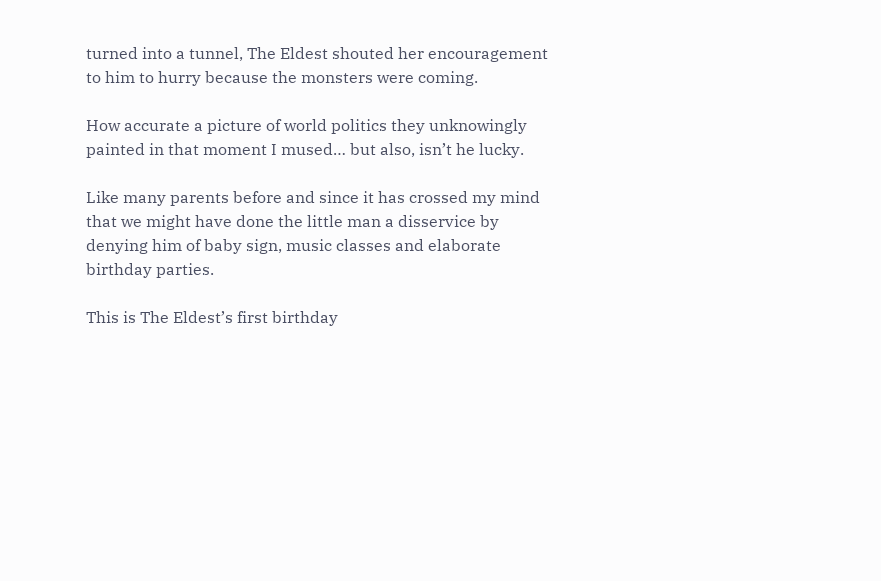turned into a tunnel, The Eldest shouted her encouragement to him to hurry because the monsters were coming.

How accurate a picture of world politics they unknowingly painted in that moment I mused… but also, isn’t he lucky.

Like many parents before and since it has crossed my mind that we might have done the little man a disservice by denying him of baby sign, music classes and elaborate birthday parties.

This is The Eldest’s first birthday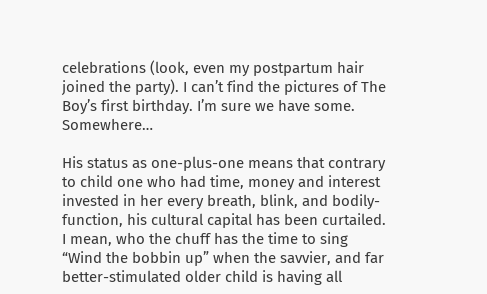celebrations (look, even my postpartum hair joined the party). I can’t find the pictures of The Boy’s first birthday. I’m sure we have some. Somewhere…

His status as one-plus-one means that contrary to child one who had time, money and interest invested in her every breath, blink, and bodily-function, his cultural capital has been curtailed. I mean, who the chuff has the time to sing “Wind the bobbin up” when the savvier, and far better-stimulated older child is having all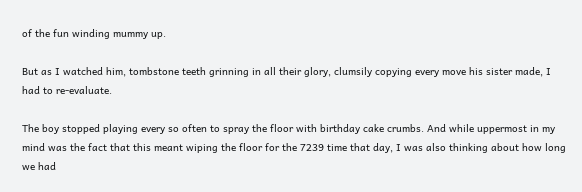of the fun winding mummy up.

But as I watched him, tombstone teeth grinning in all their glory, clumsily copying every move his sister made, I had to re-evaluate.

The boy stopped playing every so often to spray the floor with birthday cake crumbs. And while uppermost in my mind was the fact that this meant wiping the floor for the 7239 time that day, I was also thinking about how long we had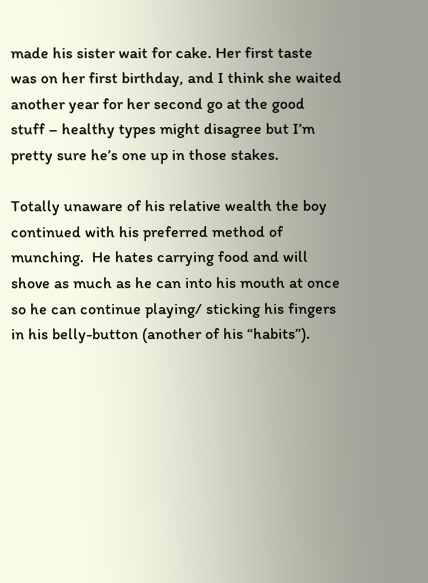made his sister wait for cake. Her first taste was on her first birthday, and I think she waited another year for her second go at the good stuff – healthy types might disagree but I’m pretty sure he’s one up in those stakes.

Totally unaware of his relative wealth the boy continued with his preferred method of munching.  He hates carrying food and will shove as much as he can into his mouth at once so he can continue playing/ sticking his fingers in his belly-button (another of his “habits”).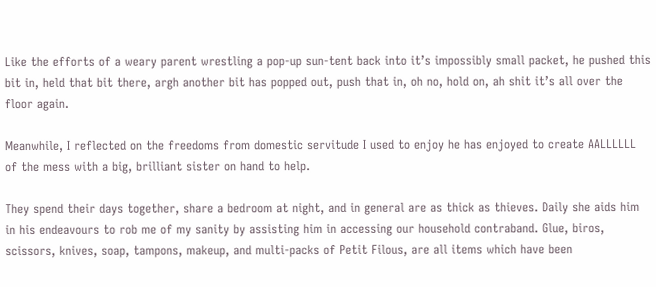Like the efforts of a weary parent wrestling a pop-up sun-tent back into it’s impossibly small packet, he pushed this bit in, held that bit there, argh another bit has popped out, push that in, oh no, hold on, ah shit it’s all over the floor again.

Meanwhile, I reflected on the freedoms from domestic servitude I used to enjoy he has enjoyed to create AALLLLLL of the mess with a big, brilliant sister on hand to help.

They spend their days together, share a bedroom at night, and in general are as thick as thieves. Daily she aids him in his endeavours to rob me of my sanity by assisting him in accessing our household contraband. Glue, biros, scissors, knives, soap, tampons, makeup, and multi-packs of Petit Filous, are all items which have been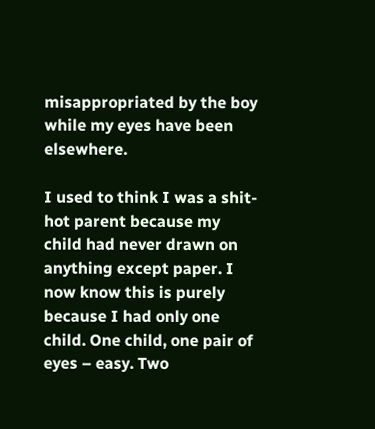misappropriated by the boy while my eyes have been elsewhere.

I used to think I was a shit-hot parent because my child had never drawn on anything except paper. I now know this is purely because I had only one child. One child, one pair of eyes – easy. Two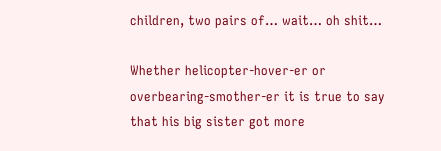children, two pairs of… wait… oh shit…

Whether helicopter-hover-er or overbearing-smother-er it is true to say that his big sister got more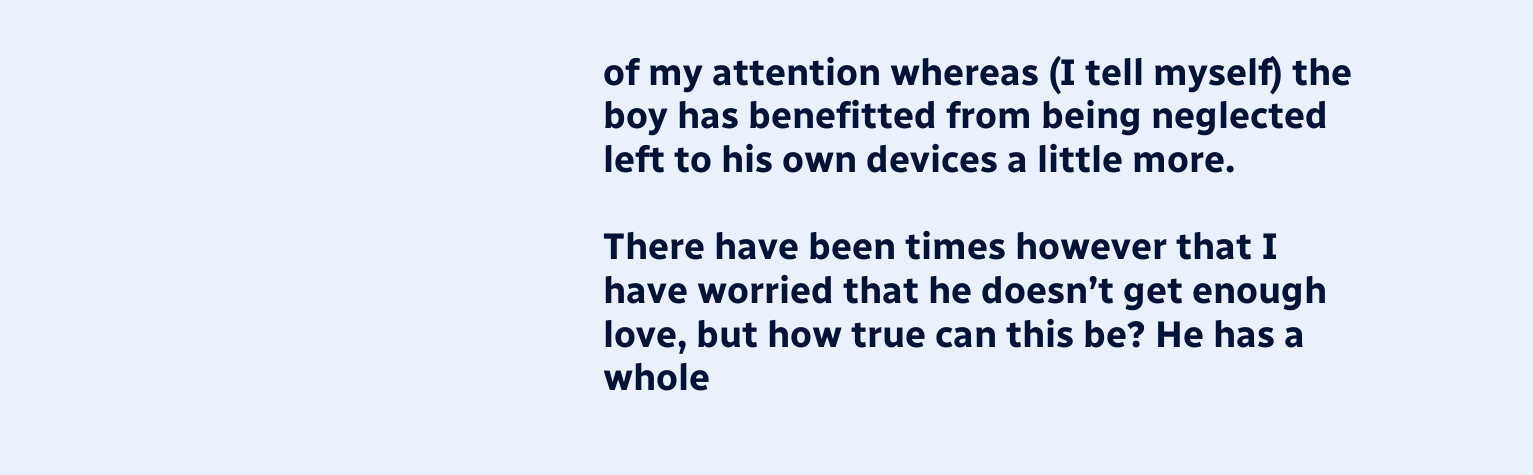of my attention whereas (I tell myself) the boy has benefitted from being neglected left to his own devices a little more.

There have been times however that I have worried that he doesn’t get enough love, but how true can this be? He has a whole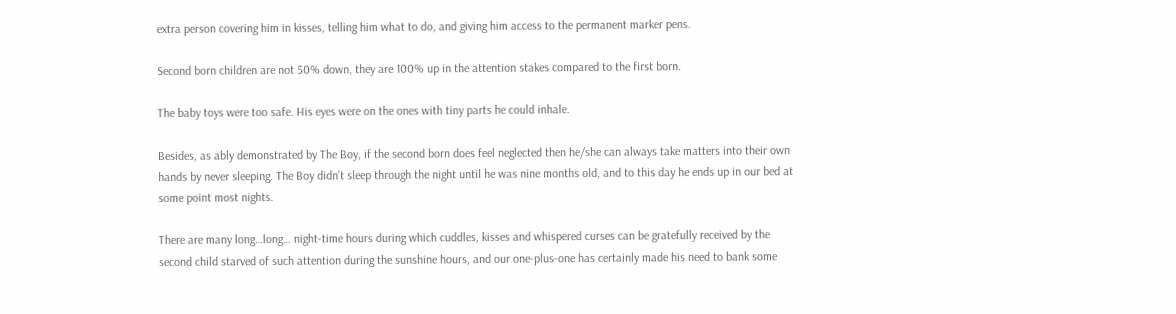extra person covering him in kisses, telling him what to do, and giving him access to the permanent marker pens.

Second born children are not 50% down, they are 100% up in the attention stakes compared to the first born.

The baby toys were too safe. His eyes were on the ones with tiny parts he could inhale.

Besides, as ably demonstrated by The Boy, if the second born does feel neglected then he/she can always take matters into their own hands by never sleeping. The Boy didn’t sleep through the night until he was nine months old, and to this day he ends up in our bed at some point most nights.

There are many long…long… night-time hours during which cuddles, kisses and whispered curses can be gratefully received by the second child starved of such attention during the sunshine hours, and our one-plus-one has certainly made his need to bank some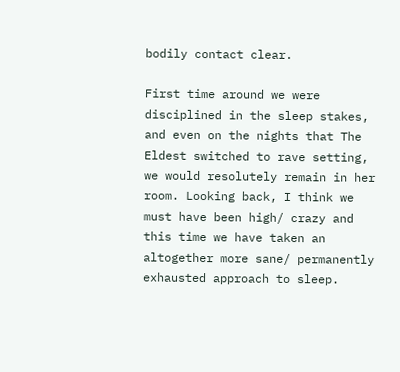bodily contact clear.

First time around we were disciplined in the sleep stakes, and even on the nights that The Eldest switched to rave setting, we would resolutely remain in her room. Looking back, I think we must have been high/ crazy and this time we have taken an altogether more sane/ permanently exhausted approach to sleep.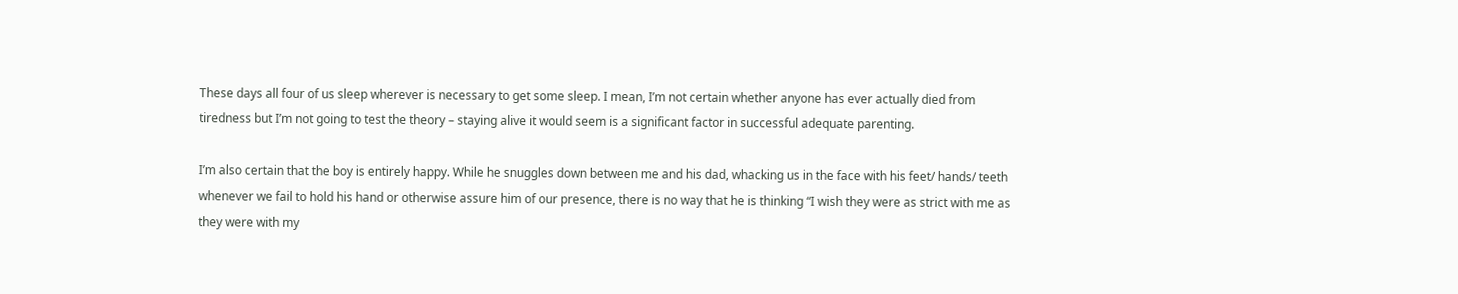These days all four of us sleep wherever is necessary to get some sleep. I mean, I’m not certain whether anyone has ever actually died from tiredness but I’m not going to test the theory – staying alive it would seem is a significant factor in successful adequate parenting.

I’m also certain that the boy is entirely happy. While he snuggles down between me and his dad, whacking us in the face with his feet/ hands/ teeth whenever we fail to hold his hand or otherwise assure him of our presence, there is no way that he is thinking “I wish they were as strict with me as they were with my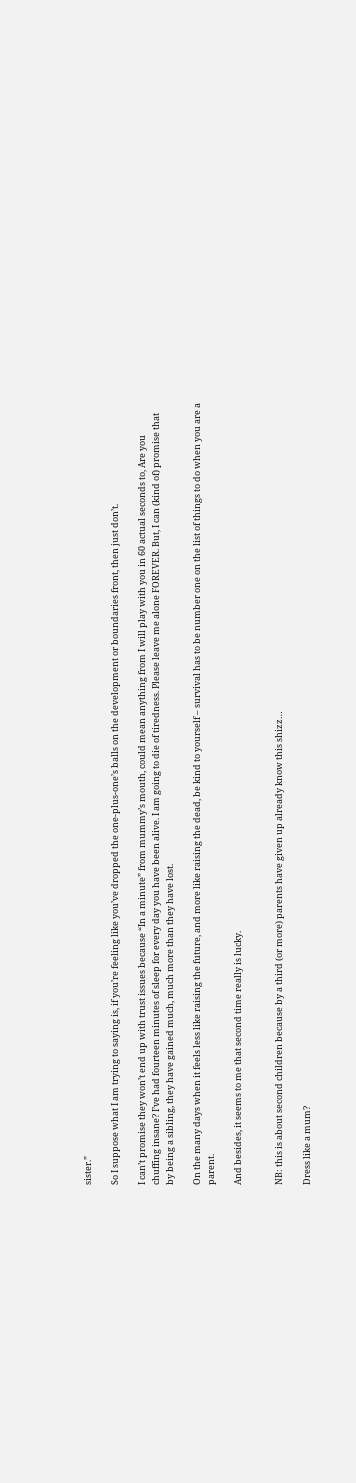sister.”

So I suppose what I am trying to saying is, if you’re feeling like you’ve dropped the one-plus-one’s balls on the development or boundaries front, then just don’t.

I can’t promise they won’t end up with trust issues because “In a minute” from mummy’s mouth, could mean anything from I will play with you in 60 actual seconds to, Are you chuffing insane? I’ve had fourteen minutes of sleep for every day you have been alive. I am going to die of tiredness. Please leave me alone FOREVER. But, I can (kind of) promise that by being a sibling, they have gained much, much more than they have lost.

On the many days when it feels less like raising the future, and more like raising the dead, be kind to yourself – survival has to be number one on the list of things to do when you are a parent.

And besides, it seems to me that second time really is lucky.


NB: this is about second children because by a third (or more) parents have given up already know this shizz…

Dress like a mum?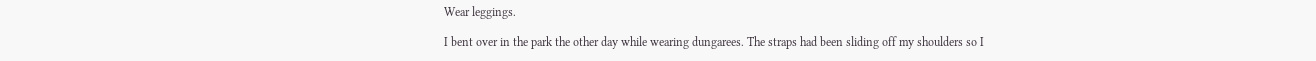Wear leggings.

I bent over in the park the other day while wearing dungarees. The straps had been sliding off my shoulders so I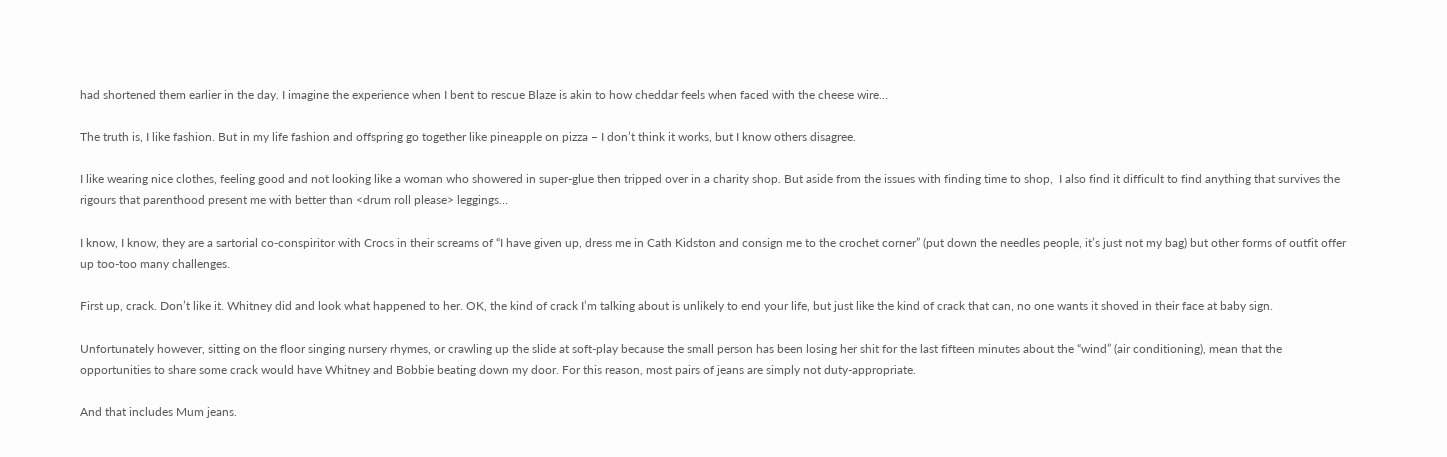had shortened them earlier in the day. I imagine the experience when I bent to rescue Blaze is akin to how cheddar feels when faced with the cheese wire…

The truth is, I like fashion. But in my life fashion and offspring go together like pineapple on pizza – I don’t think it works, but I know others disagree.

I like wearing nice clothes, feeling good and not looking like a woman who showered in super-glue then tripped over in a charity shop. But aside from the issues with finding time to shop,  I also find it difficult to find anything that survives the rigours that parenthood present me with better than <drum roll please> leggings…

I know, I know, they are a sartorial co-conspiritor with Crocs in their screams of “I have given up, dress me in Cath Kidston and consign me to the crochet corner” (put down the needles people, it’s just not my bag) but other forms of outfit offer up too-too many challenges.

First up, crack. Don’t like it. Whitney did and look what happened to her. OK, the kind of crack I’m talking about is unlikely to end your life, but just like the kind of crack that can, no one wants it shoved in their face at baby sign.

Unfortunately however, sitting on the floor singing nursery rhymes, or crawling up the slide at soft-play because the small person has been losing her shit for the last fifteen minutes about the “wind” (air conditioning), mean that the opportunities to share some crack would have Whitney and Bobbie beating down my door. For this reason, most pairs of jeans are simply not duty-appropriate.

And that includes Mum jeans.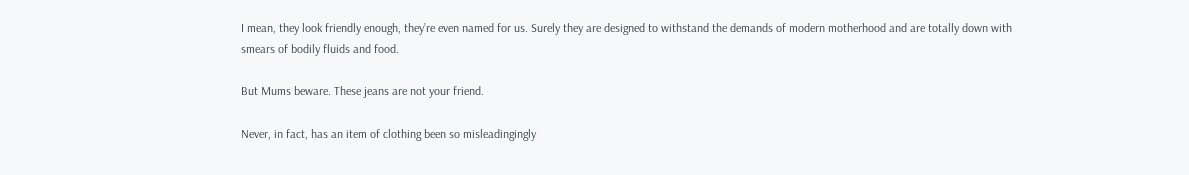I mean, they look friendly enough, they’re even named for us. Surely they are designed to withstand the demands of modern motherhood and are totally down with smears of bodily fluids and food.

But Mums beware. These jeans are not your friend.

Never, in fact, has an item of clothing been so misleadingingly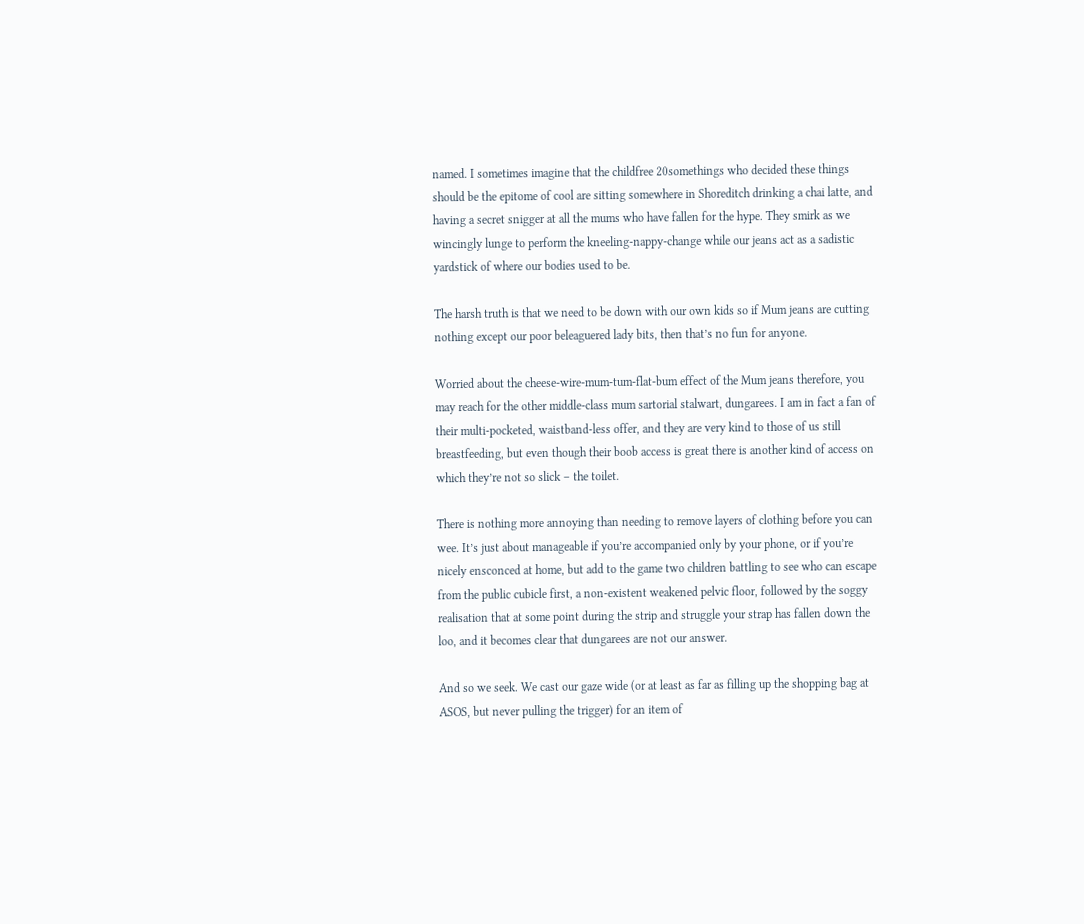named. I sometimes imagine that the childfree 20somethings who decided these things should be the epitome of cool are sitting somewhere in Shoreditch drinking a chai latte, and having a secret snigger at all the mums who have fallen for the hype. They smirk as we wincingly lunge to perform the kneeling-nappy-change while our jeans act as a sadistic yardstick of where our bodies used to be.

The harsh truth is that we need to be down with our own kids so if Mum jeans are cutting nothing except our poor beleaguered lady bits, then that’s no fun for anyone.

Worried about the cheese-wire-mum-tum-flat-bum effect of the Mum jeans therefore, you may reach for the other middle-class mum sartorial stalwart, dungarees. I am in fact a fan of their multi-pocketed, waistband-less offer, and they are very kind to those of us still breastfeeding, but even though their boob access is great there is another kind of access on which they’re not so slick – the toilet.

There is nothing more annoying than needing to remove layers of clothing before you can wee. It’s just about manageable if you’re accompanied only by your phone, or if you’re nicely ensconced at home, but add to the game two children battling to see who can escape from the public cubicle first, a non-existent weakened pelvic floor, followed by the soggy realisation that at some point during the strip and struggle your strap has fallen down the loo, and it becomes clear that dungarees are not our answer.

And so we seek. We cast our gaze wide (or at least as far as filling up the shopping bag at ASOS, but never pulling the trigger) for an item of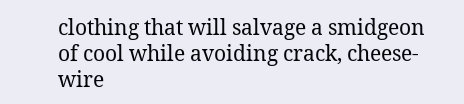clothing that will salvage a smidgeon of cool while avoiding crack, cheese-wire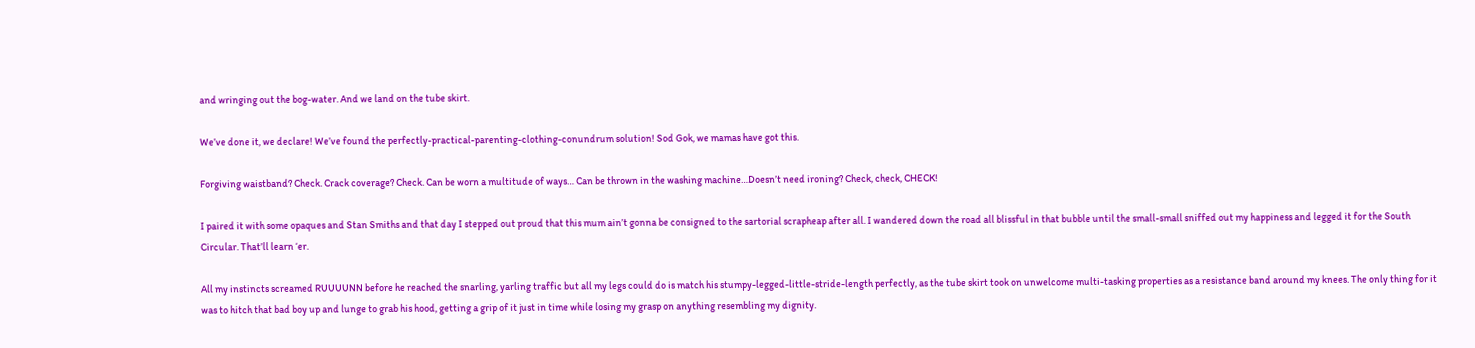and wringing out the bog-water. And we land on the tube skirt.

We’ve done it, we declare! We’ve found the perfectly-practical-parenting-clothing-conundrum solution! Sod Gok, we mamas have got this.

Forgiving waistband? Check. Crack coverage? Check. Can be worn a multitude of ways… Can be thrown in the washing machine…Doesn’t need ironing? Check, check, CHECK!

I paired it with some opaques and Stan Smiths and that day I stepped out proud that this mum ain’t gonna be consigned to the sartorial scrapheap after all. I wandered down the road all blissful in that bubble until the small-small sniffed out my happiness and legged it for the South Circular. That’ll learn ‘er.

All my instincts screamed RUUUUNN before he reached the snarling, yarling traffic but all my legs could do is match his stumpy-legged-little-stride-length perfectly, as the tube skirt took on unwelcome multi-tasking properties as a resistance band around my knees. The only thing for it was to hitch that bad boy up and lunge to grab his hood, getting a grip of it just in time while losing my grasp on anything resembling my dignity.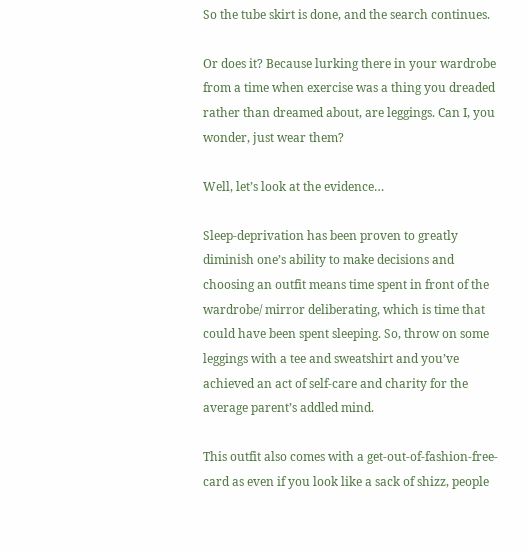So the tube skirt is done, and the search continues.

Or does it? Because lurking there in your wardrobe from a time when exercise was a thing you dreaded rather than dreamed about, are leggings. Can I, you wonder, just wear them?

Well, let’s look at the evidence…

Sleep-deprivation has been proven to greatly diminish one’s ability to make decisions and choosing an outfit means time spent in front of the wardrobe/ mirror deliberating, which is time that could have been spent sleeping. So, throw on some leggings with a tee and sweatshirt and you’ve achieved an act of self-care and charity for the average parent’s addled mind.

This outfit also comes with a get-out-of-fashion-free-card as even if you look like a sack of shizz, people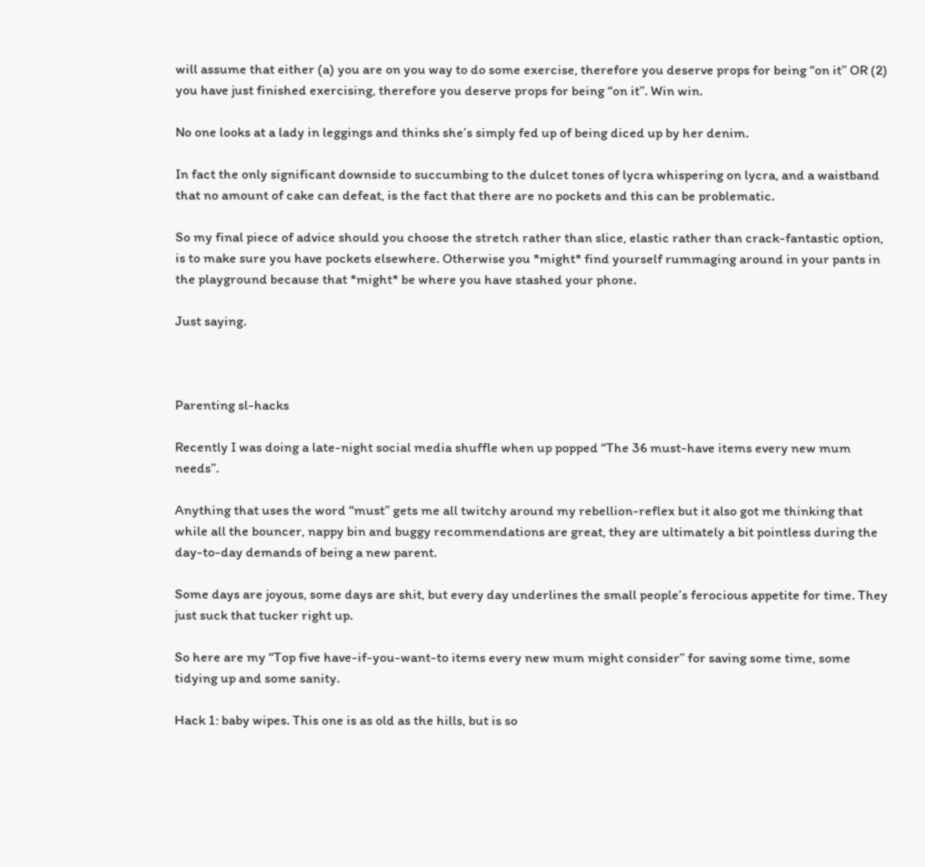will assume that either (a) you are on you way to do some exercise, therefore you deserve props for being “on it” OR (2) you have just finished exercising, therefore you deserve props for being “on it”. Win win.

No one looks at a lady in leggings and thinks she’s simply fed up of being diced up by her denim.

In fact the only significant downside to succumbing to the dulcet tones of lycra whispering on lycra, and a waistband that no amount of cake can defeat, is the fact that there are no pockets and this can be problematic.

So my final piece of advice should you choose the stretch rather than slice, elastic rather than crack-fantastic option, is to make sure you have pockets elsewhere. Otherwise you *might* find yourself rummaging around in your pants in the playground because that *might* be where you have stashed your phone.

Just saying.



Parenting sl-hacks

Recently I was doing a late-night social media shuffle when up popped “The 36 must-have items every new mum needs”.

Anything that uses the word “must” gets me all twitchy around my rebellion-reflex but it also got me thinking that while all the bouncer, nappy bin and buggy recommendations are great, they are ultimately a bit pointless during the day-to-day demands of being a new parent.

Some days are joyous, some days are shit, but every day underlines the small people’s ferocious appetite for time. They just suck that tucker right up.

So here are my “Top five have-if-you-want-to items every new mum might consider” for saving some time, some tidying up and some sanity.

Hack 1: baby wipes. This one is as old as the hills, but is so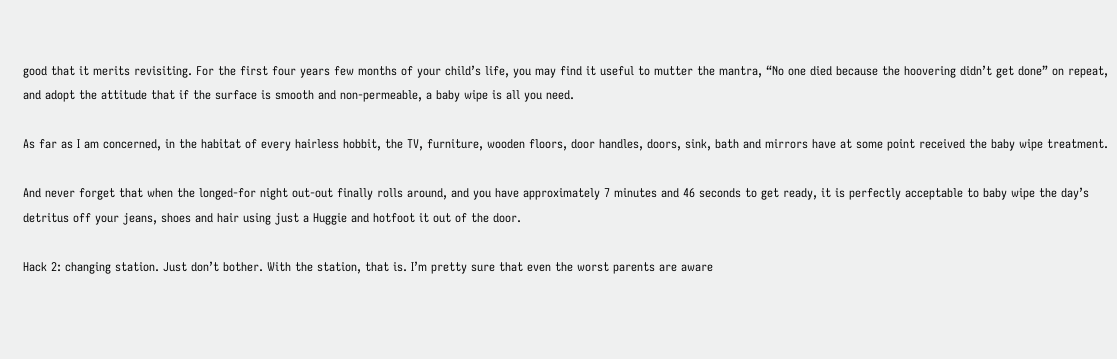good that it merits revisiting. For the first four years few months of your child’s life, you may find it useful to mutter the mantra, “No one died because the hoovering didn’t get done” on repeat, and adopt the attitude that if the surface is smooth and non-permeable, a baby wipe is all you need.

As far as I am concerned, in the habitat of every hairless hobbit, the TV, furniture, wooden floors, door handles, doors, sink, bath and mirrors have at some point received the baby wipe treatment.

And never forget that when the longed-for night out-out finally rolls around, and you have approximately 7 minutes and 46 seconds to get ready, it is perfectly acceptable to baby wipe the day’s detritus off your jeans, shoes and hair using just a Huggie and hotfoot it out of the door.

Hack 2: changing station. Just don’t bother. With the station, that is. I’m pretty sure that even the worst parents are aware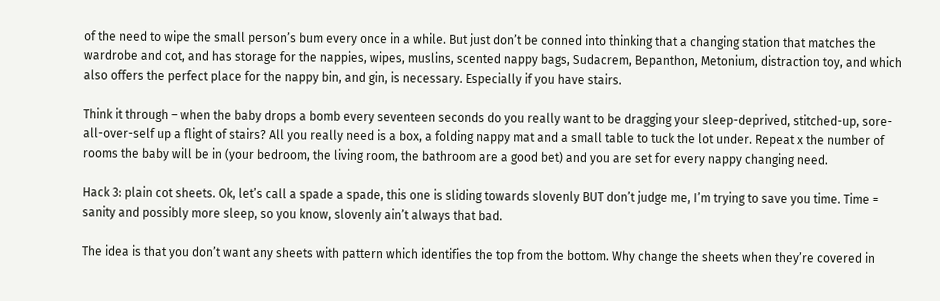of the need to wipe the small person’s bum every once in a while. But just don’t be conned into thinking that a changing station that matches the wardrobe and cot, and has storage for the nappies, wipes, muslins, scented nappy bags, Sudacrem, Bepanthon, Metonium, distraction toy, and which also offers the perfect place for the nappy bin, and gin, is necessary. Especially if you have stairs.

Think it through – when the baby drops a bomb every seventeen seconds do you really want to be dragging your sleep-deprived, stitched-up, sore-all-over-self up a flight of stairs? All you really need is a box, a folding nappy mat and a small table to tuck the lot under. Repeat x the number of rooms the baby will be in (your bedroom, the living room, the bathroom are a good bet) and you are set for every nappy changing need.

Hack 3: plain cot sheets. Ok, let’s call a spade a spade, this one is sliding towards slovenly BUT don’t judge me, I’m trying to save you time. Time = sanity and possibly more sleep, so you know, slovenly ain’t always that bad.

The idea is that you don’t want any sheets with pattern which identifies the top from the bottom. Why change the sheets when they’re covered in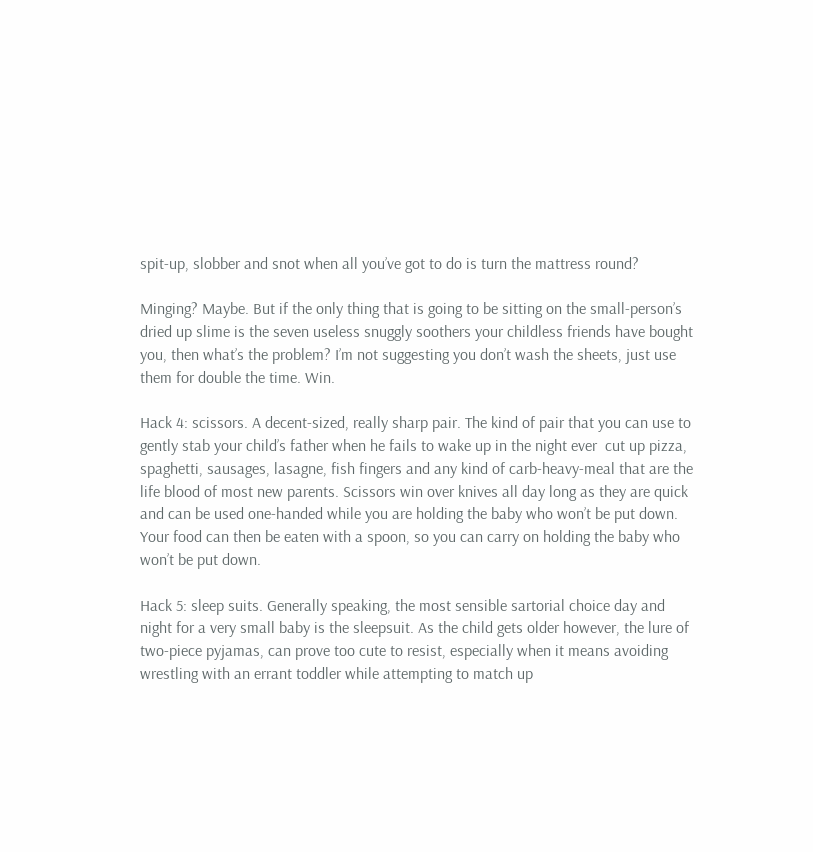spit-up, slobber and snot when all you’ve got to do is turn the mattress round?

Minging? Maybe. But if the only thing that is going to be sitting on the small-person’s dried up slime is the seven useless snuggly soothers your childless friends have bought you, then what’s the problem? I’m not suggesting you don’t wash the sheets, just use them for double the time. Win.

Hack 4: scissors. A decent-sized, really sharp pair. The kind of pair that you can use to gently stab your child’s father when he fails to wake up in the night ever  cut up pizza, spaghetti, sausages, lasagne, fish fingers and any kind of carb-heavy-meal that are the life blood of most new parents. Scissors win over knives all day long as they are quick and can be used one-handed while you are holding the baby who won’t be put down. Your food can then be eaten with a spoon, so you can carry on holding the baby who won’t be put down.

Hack 5: sleep suits. Generally speaking, the most sensible sartorial choice day and night for a very small baby is the sleepsuit. As the child gets older however, the lure of two-piece pyjamas, can prove too cute to resist, especially when it means avoiding wrestling with an errant toddler while attempting to match up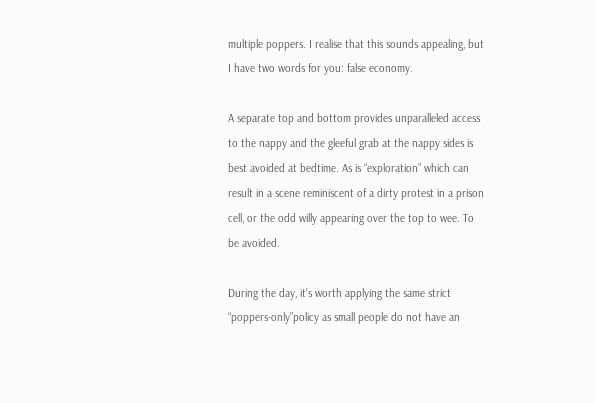multiple poppers. I realise that this sounds appealing, but I have two words for you: false economy.

A separate top and bottom provides unparalleled access to the nappy and the gleeful grab at the nappy sides is best avoided at bedtime. As is “exploration” which can result in a scene reminiscent of a dirty protest in a prison cell, or the odd willy appearing over the top to wee. To be avoided.

During the day, it’s worth applying the same strict “poppers-only”policy as small people do not have an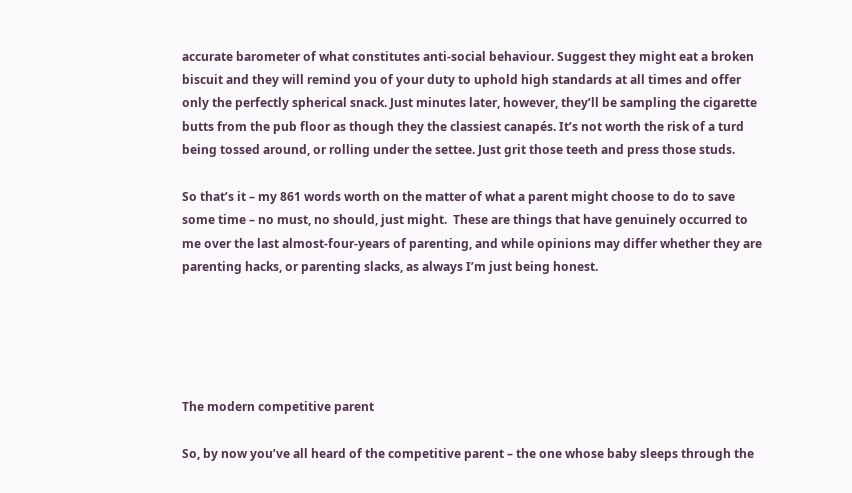accurate barometer of what constitutes anti-social behaviour. Suggest they might eat a broken biscuit and they will remind you of your duty to uphold high standards at all times and offer only the perfectly spherical snack. Just minutes later, however, they’ll be sampling the cigarette butts from the pub floor as though they the classiest canapés. It’s not worth the risk of a turd being tossed around, or rolling under the settee. Just grit those teeth and press those studs.

So that’s it – my 861 words worth on the matter of what a parent might choose to do to save some time – no must, no should, just might.  These are things that have genuinely occurred to me over the last almost-four-years of parenting, and while opinions may differ whether they are parenting hacks, or parenting slacks, as always I’m just being honest.





The modern competitive parent

So, by now you’ve all heard of the competitive parent – the one whose baby sleeps through the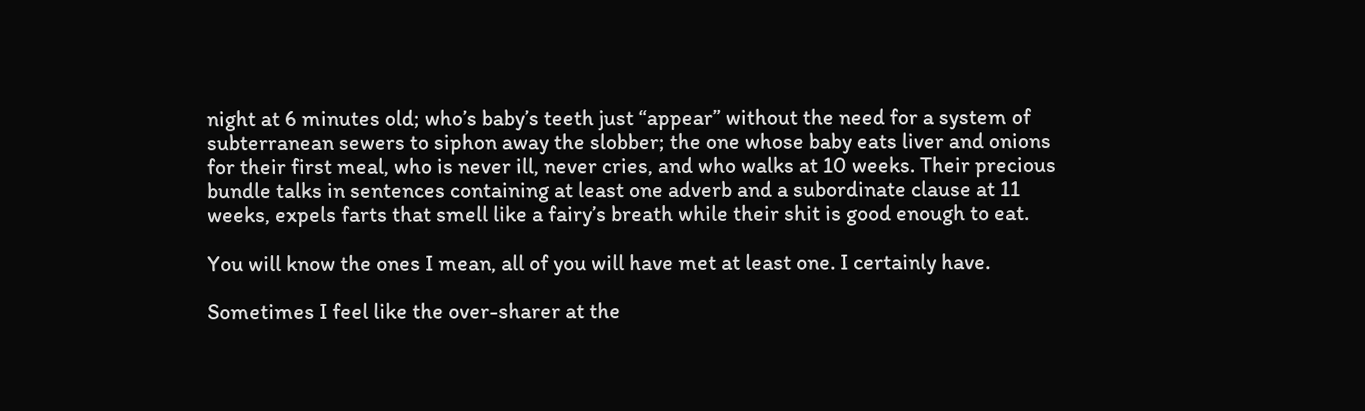night at 6 minutes old; who’s baby’s teeth just “appear” without the need for a system of subterranean sewers to siphon away the slobber; the one whose baby eats liver and onions for their first meal, who is never ill, never cries, and who walks at 10 weeks. Their precious bundle talks in sentences containing at least one adverb and a subordinate clause at 11 weeks, expels farts that smell like a fairy’s breath while their shit is good enough to eat.

You will know the ones I mean, all of you will have met at least one. I certainly have.

Sometimes I feel like the over-sharer at the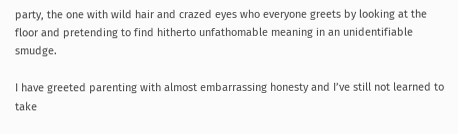party, the one with wild hair and crazed eyes who everyone greets by looking at the floor and pretending to find hitherto unfathomable meaning in an unidentifiable smudge.

I have greeted parenting with almost embarrassing honesty and I’ve still not learned to take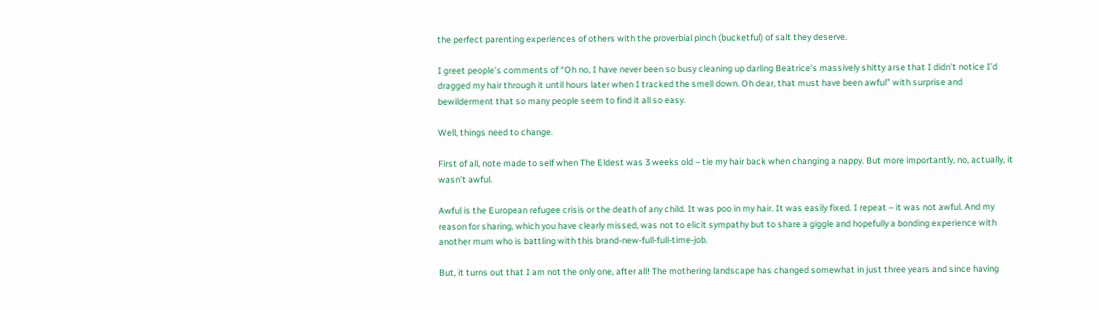the perfect parenting experiences of others with the proverbial pinch (bucketful) of salt they deserve.

I greet people’s comments of “Oh no, I have never been so busy cleaning up darling Beatrice’s massively shitty arse that I didn’t notice I’d dragged my hair through it until hours later when I tracked the smell down. Oh dear, that must have been awful” with surprise and bewilderment that so many people seem to find it all so easy.

Well, things need to change.

First of all, note made to self when The Eldest was 3 weeks old – tie my hair back when changing a nappy. But more importantly, no, actually, it wasn’t awful.

Awful is the European refugee crisis or the death of any child. It was poo in my hair. It was easily fixed. I repeat – it was not awful. And my reason for sharing, which you have clearly missed, was not to elicit sympathy but to share a giggle and hopefully a bonding experience with another mum who is battling with this brand-new-full-full-time-job.

But, it turns out that I am not the only one, after all! The mothering landscape has changed somewhat in just three years and since having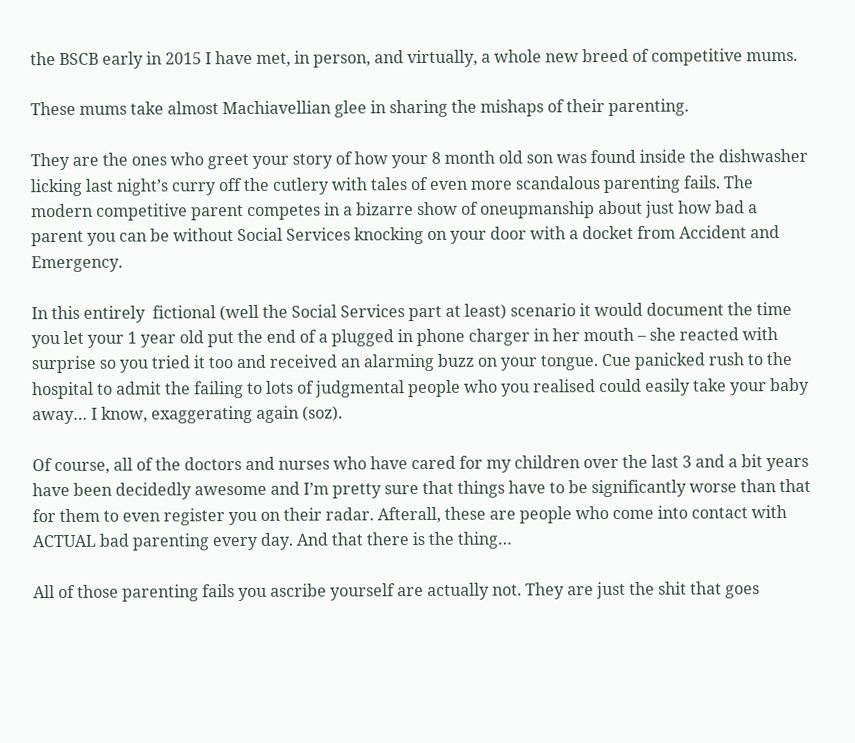the BSCB early in 2015 I have met, in person, and virtually, a whole new breed of competitive mums.

These mums take almost Machiavellian glee in sharing the mishaps of their parenting.

They are the ones who greet your story of how your 8 month old son was found inside the dishwasher licking last night’s curry off the cutlery with tales of even more scandalous parenting fails. The modern competitive parent competes in a bizarre show of oneupmanship about just how bad a parent you can be without Social Services knocking on your door with a docket from Accident and Emergency.

In this entirely  fictional (well the Social Services part at least) scenario it would document the time you let your 1 year old put the end of a plugged in phone charger in her mouth – she reacted with surprise so you tried it too and received an alarming buzz on your tongue. Cue panicked rush to the hospital to admit the failing to lots of judgmental people who you realised could easily take your baby away… I know, exaggerating again (soz).

Of course, all of the doctors and nurses who have cared for my children over the last 3 and a bit years have been decidedly awesome and I’m pretty sure that things have to be significantly worse than that for them to even register you on their radar. Afterall, these are people who come into contact with ACTUAL bad parenting every day. And that there is the thing…

All of those parenting fails you ascribe yourself are actually not. They are just the shit that goes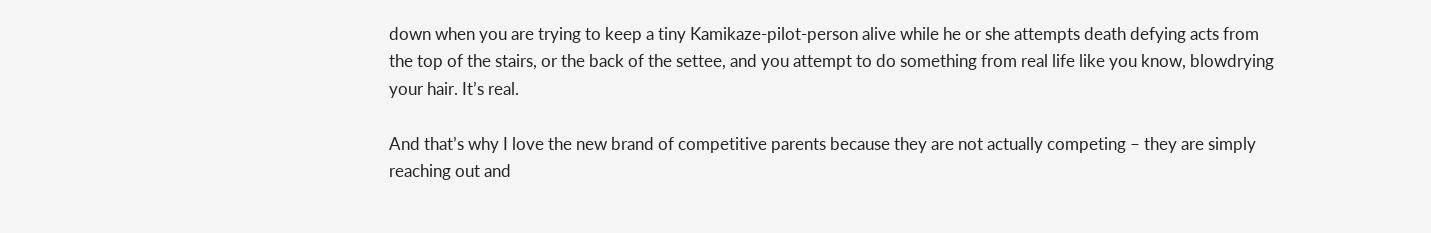down when you are trying to keep a tiny Kamikaze-pilot-person alive while he or she attempts death defying acts from the top of the stairs, or the back of the settee, and you attempt to do something from real life like you know, blowdrying your hair. It’s real.

And that’s why I love the new brand of competitive parents because they are not actually competing – they are simply reaching out and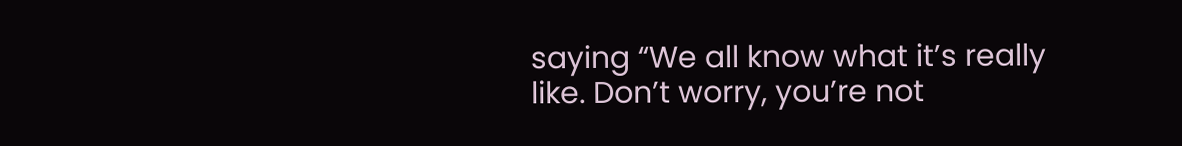saying “We all know what it’s really like. Don’t worry, you’re not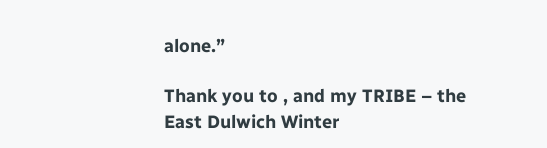alone.”

Thank you to , and my TRIBE – the East Dulwich Winter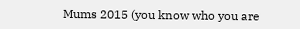Mums 2015 (you know who you are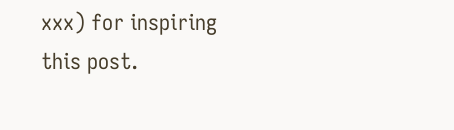xxx) for inspiring this post.